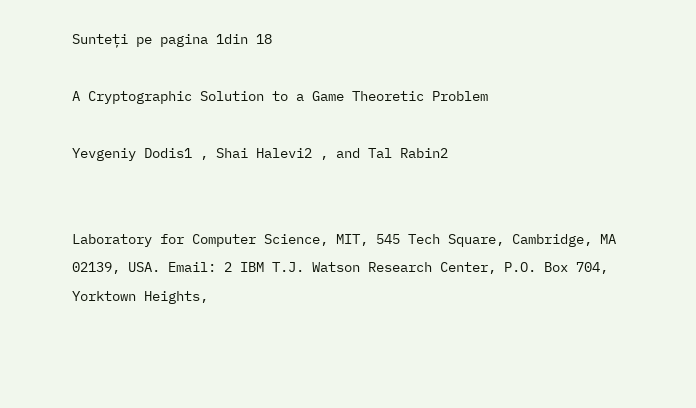Sunteți pe pagina 1din 18

A Cryptographic Solution to a Game Theoretic Problem

Yevgeniy Dodis1 , Shai Halevi2 , and Tal Rabin2


Laboratory for Computer Science, MIT, 545 Tech Square, Cambridge, MA 02139, USA. Email: 2 IBM T.J. Watson Research Center, P.O. Box 704, Yorktown Heights,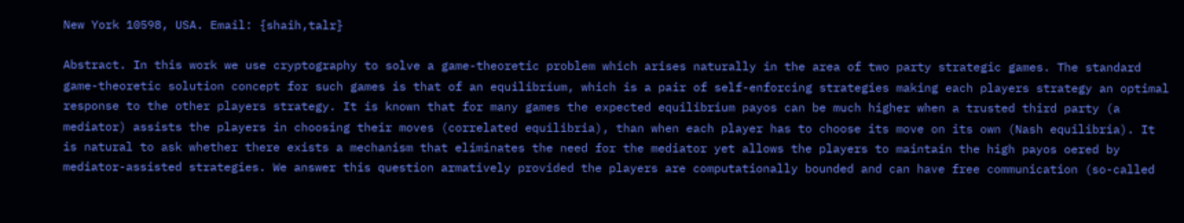New York 10598, USA. Email: {shaih,talr}

Abstract. In this work we use cryptography to solve a game-theoretic problem which arises naturally in the area of two party strategic games. The standard game-theoretic solution concept for such games is that of an equilibrium, which is a pair of self-enforcing strategies making each players strategy an optimal response to the other players strategy. It is known that for many games the expected equilibrium payos can be much higher when a trusted third party (a mediator) assists the players in choosing their moves (correlated equilibria), than when each player has to choose its move on its own (Nash equilibria). It is natural to ask whether there exists a mechanism that eliminates the need for the mediator yet allows the players to maintain the high payos oered by mediator-assisted strategies. We answer this question armatively provided the players are computationally bounded and can have free communication (so-called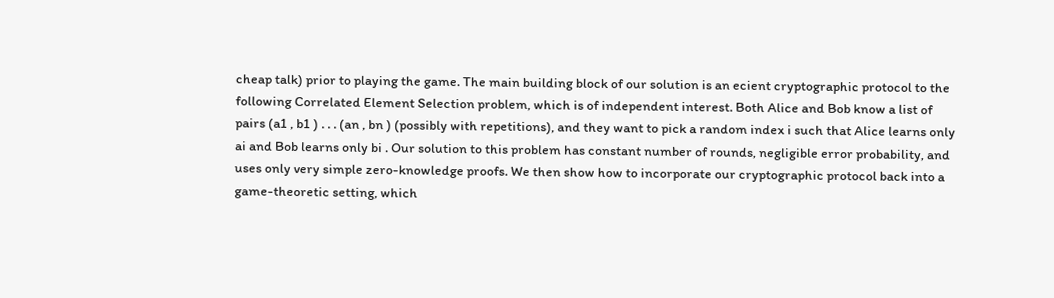cheap talk) prior to playing the game. The main building block of our solution is an ecient cryptographic protocol to the following Correlated Element Selection problem, which is of independent interest. Both Alice and Bob know a list of pairs (a1 , b1 ) . . . (an , bn ) (possibly with repetitions), and they want to pick a random index i such that Alice learns only ai and Bob learns only bi . Our solution to this problem has constant number of rounds, negligible error probability, and uses only very simple zero-knowledge proofs. We then show how to incorporate our cryptographic protocol back into a game-theoretic setting, which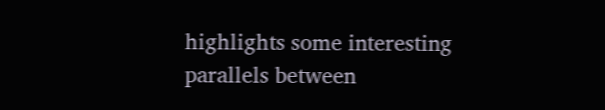highlights some interesting parallels between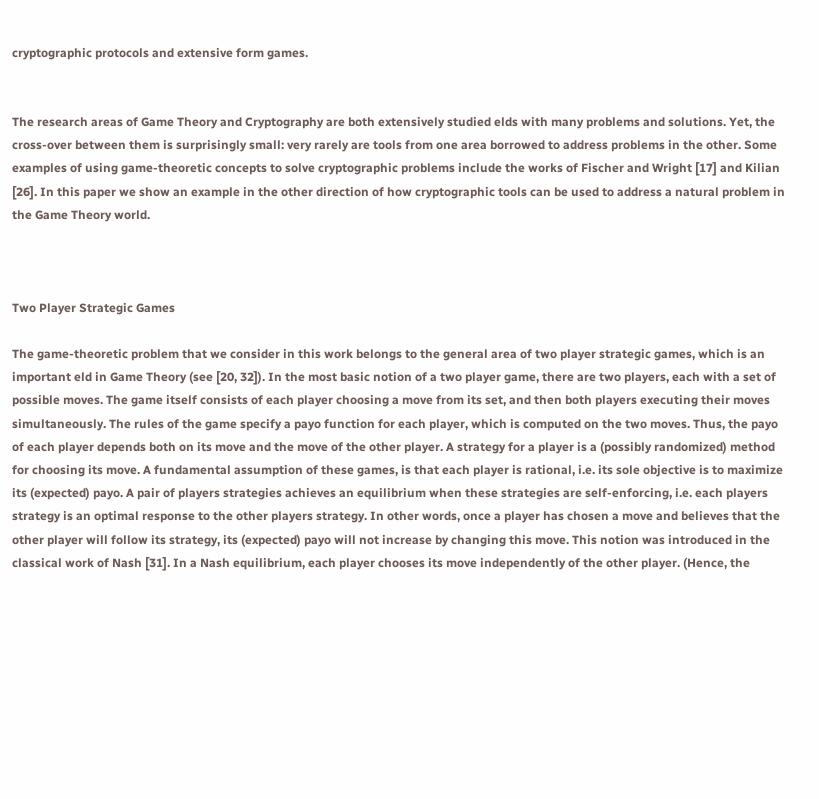cryptographic protocols and extensive form games.


The research areas of Game Theory and Cryptography are both extensively studied elds with many problems and solutions. Yet, the cross-over between them is surprisingly small: very rarely are tools from one area borrowed to address problems in the other. Some examples of using game-theoretic concepts to solve cryptographic problems include the works of Fischer and Wright [17] and Kilian [26]. In this paper we show an example in the other direction of how cryptographic tools can be used to address a natural problem in the Game Theory world.



Two Player Strategic Games

The game-theoretic problem that we consider in this work belongs to the general area of two player strategic games, which is an important eld in Game Theory (see [20, 32]). In the most basic notion of a two player game, there are two players, each with a set of possible moves. The game itself consists of each player choosing a move from its set, and then both players executing their moves simultaneously. The rules of the game specify a payo function for each player, which is computed on the two moves. Thus, the payo of each player depends both on its move and the move of the other player. A strategy for a player is a (possibly randomized) method for choosing its move. A fundamental assumption of these games, is that each player is rational, i.e. its sole objective is to maximize its (expected) payo. A pair of players strategies achieves an equilibrium when these strategies are self-enforcing, i.e. each players strategy is an optimal response to the other players strategy. In other words, once a player has chosen a move and believes that the other player will follow its strategy, its (expected) payo will not increase by changing this move. This notion was introduced in the classical work of Nash [31]. In a Nash equilibrium, each player chooses its move independently of the other player. (Hence, the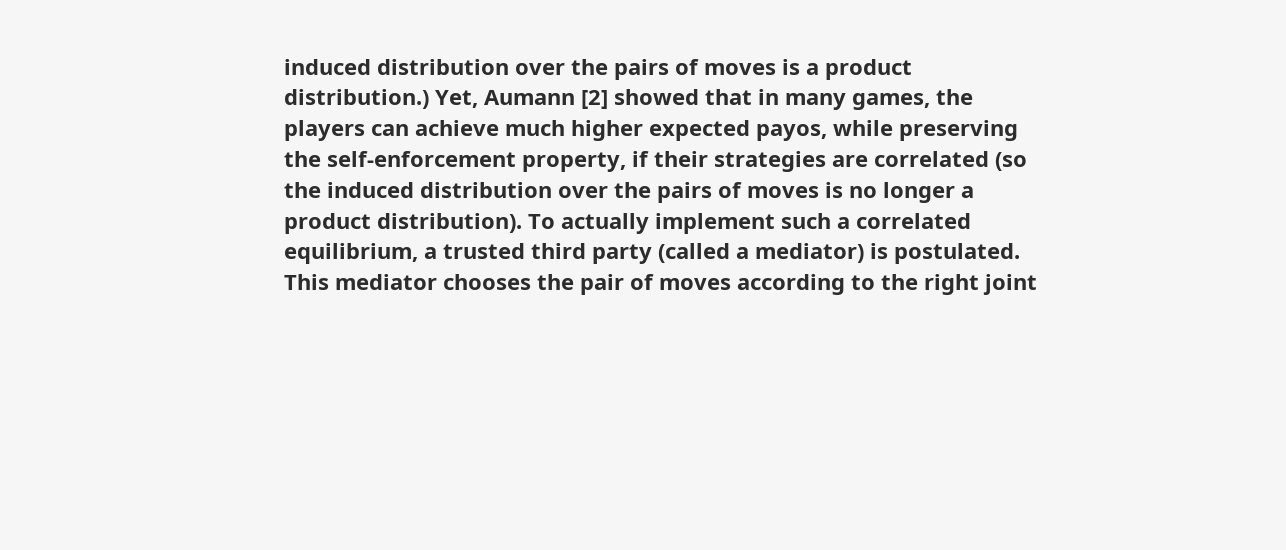induced distribution over the pairs of moves is a product distribution.) Yet, Aumann [2] showed that in many games, the players can achieve much higher expected payos, while preserving the self-enforcement property, if their strategies are correlated (so the induced distribution over the pairs of moves is no longer a product distribution). To actually implement such a correlated equilibrium, a trusted third party (called a mediator) is postulated. This mediator chooses the pair of moves according to the right joint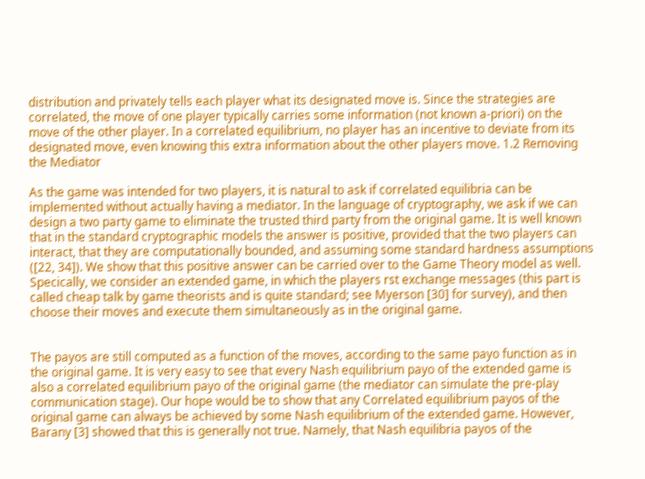distribution and privately tells each player what its designated move is. Since the strategies are correlated, the move of one player typically carries some information (not known a-priori) on the move of the other player. In a correlated equilibrium, no player has an incentive to deviate from its designated move, even knowing this extra information about the other players move. 1.2 Removing the Mediator

As the game was intended for two players, it is natural to ask if correlated equilibria can be implemented without actually having a mediator. In the language of cryptography, we ask if we can design a two party game to eliminate the trusted third party from the original game. It is well known that in the standard cryptographic models the answer is positive, provided that the two players can interact, that they are computationally bounded, and assuming some standard hardness assumptions ([22, 34]). We show that this positive answer can be carried over to the Game Theory model as well. Specically, we consider an extended game, in which the players rst exchange messages (this part is called cheap talk by game theorists and is quite standard; see Myerson [30] for survey), and then choose their moves and execute them simultaneously as in the original game.


The payos are still computed as a function of the moves, according to the same payo function as in the original game. It is very easy to see that every Nash equilibrium payo of the extended game is also a correlated equilibrium payo of the original game (the mediator can simulate the pre-play communication stage). Our hope would be to show that any Correlated equilibrium payos of the original game can always be achieved by some Nash equilibrium of the extended game. However, Barany [3] showed that this is generally not true. Namely, that Nash equilibria payos of the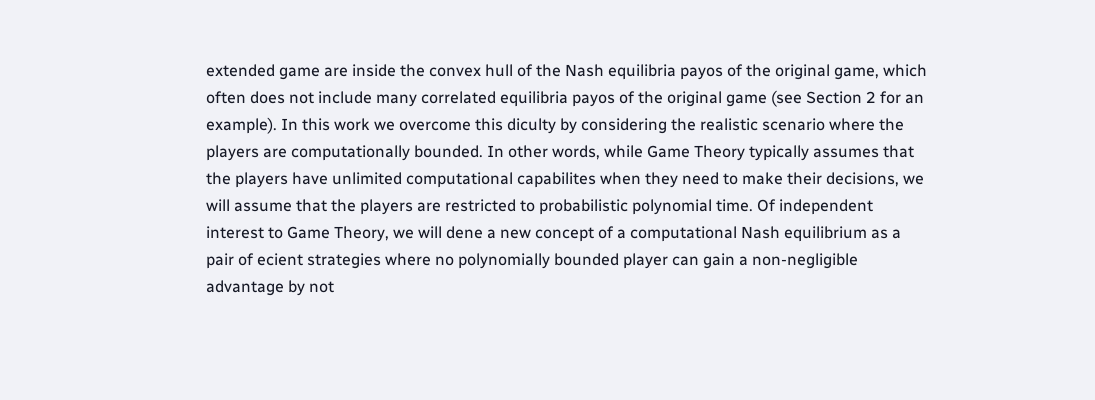extended game are inside the convex hull of the Nash equilibria payos of the original game, which often does not include many correlated equilibria payos of the original game (see Section 2 for an example). In this work we overcome this diculty by considering the realistic scenario where the players are computationally bounded. In other words, while Game Theory typically assumes that the players have unlimited computational capabilites when they need to make their decisions, we will assume that the players are restricted to probabilistic polynomial time. Of independent interest to Game Theory, we will dene a new concept of a computational Nash equilibrium as a pair of ecient strategies where no polynomially bounded player can gain a non-negligible advantage by not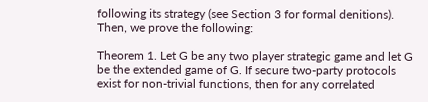following its strategy (see Section 3 for formal denitions). Then, we prove the following:

Theorem 1. Let G be any two player strategic game and let G be the extended game of G. If secure two-party protocols exist for non-trivial functions, then for any correlated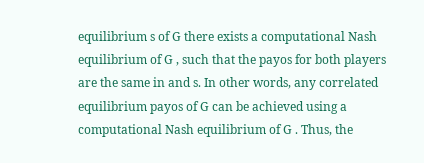equilibrium s of G there exists a computational Nash equilibrium of G , such that the payos for both players are the same in and s. In other words, any correlated equilibrium payos of G can be achieved using a computational Nash equilibrium of G . Thus, the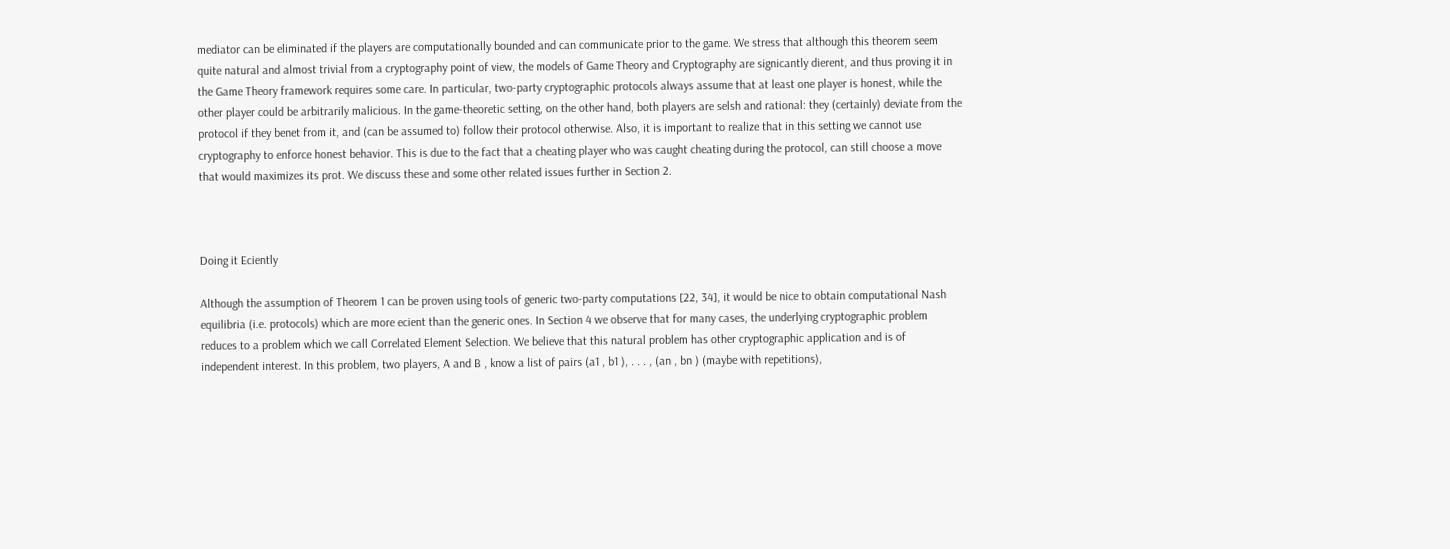mediator can be eliminated if the players are computationally bounded and can communicate prior to the game. We stress that although this theorem seem quite natural and almost trivial from a cryptography point of view, the models of Game Theory and Cryptography are signicantly dierent, and thus proving it in the Game Theory framework requires some care. In particular, two-party cryptographic protocols always assume that at least one player is honest, while the other player could be arbitrarily malicious. In the game-theoretic setting, on the other hand, both players are selsh and rational: they (certainly) deviate from the protocol if they benet from it, and (can be assumed to) follow their protocol otherwise. Also, it is important to realize that in this setting we cannot use cryptography to enforce honest behavior. This is due to the fact that a cheating player who was caught cheating during the protocol, can still choose a move that would maximizes its prot. We discuss these and some other related issues further in Section 2.



Doing it Eciently

Although the assumption of Theorem 1 can be proven using tools of generic two-party computations [22, 34], it would be nice to obtain computational Nash equilibria (i.e. protocols) which are more ecient than the generic ones. In Section 4 we observe that for many cases, the underlying cryptographic problem reduces to a problem which we call Correlated Element Selection. We believe that this natural problem has other cryptographic application and is of independent interest. In this problem, two players, A and B , know a list of pairs (a1 , b1 ), . . . , (an , bn ) (maybe with repetitions),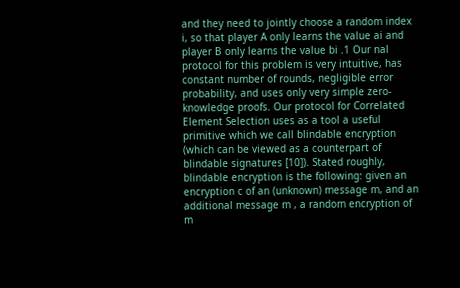and they need to jointly choose a random index i, so that player A only learns the value ai and player B only learns the value bi .1 Our nal protocol for this problem is very intuitive, has constant number of rounds, negligible error probability, and uses only very simple zero-knowledge proofs. Our protocol for Correlated Element Selection uses as a tool a useful primitive which we call blindable encryption (which can be viewed as a counterpart of blindable signatures [10]). Stated roughly, blindable encryption is the following: given an encryption c of an (unknown) message m, and an additional message m , a random encryption of m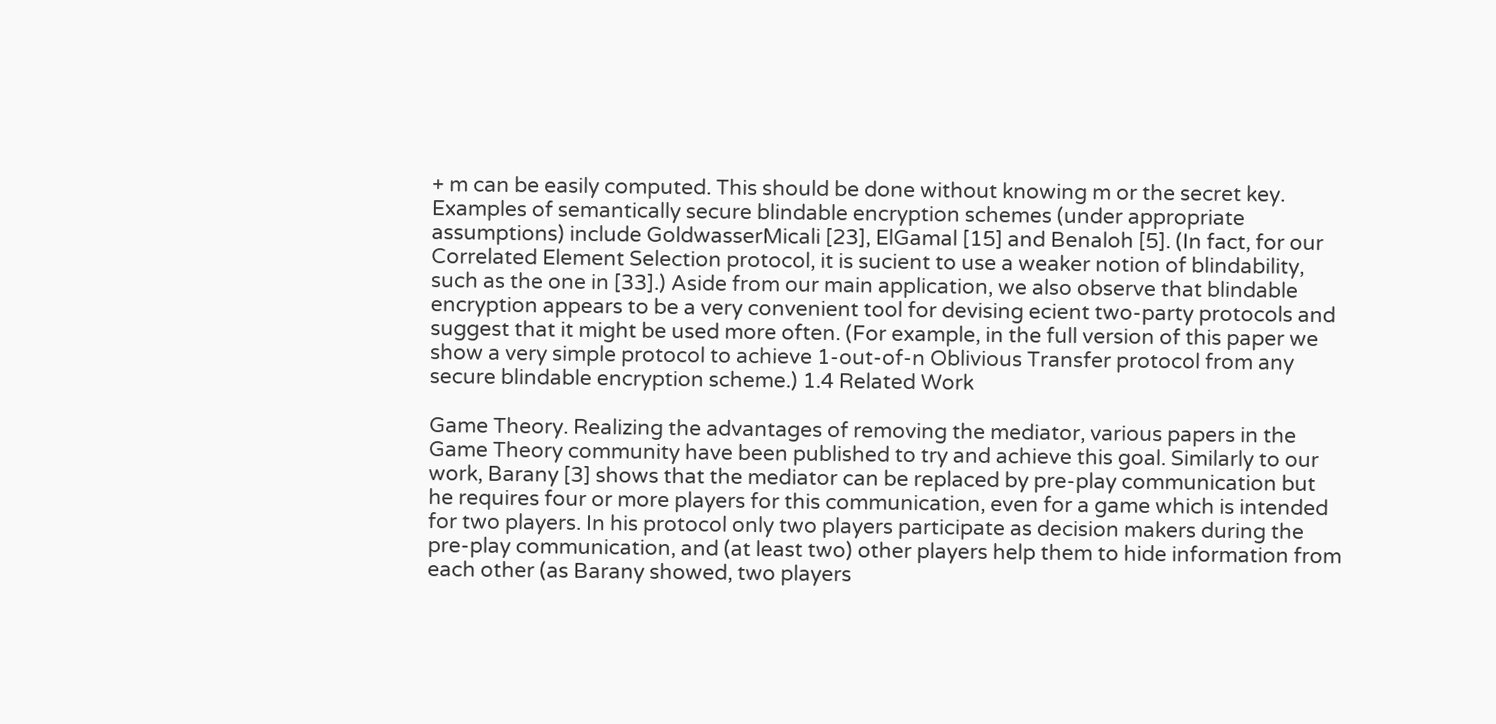+ m can be easily computed. This should be done without knowing m or the secret key. Examples of semantically secure blindable encryption schemes (under appropriate assumptions) include GoldwasserMicali [23], ElGamal [15] and Benaloh [5]. (In fact, for our Correlated Element Selection protocol, it is sucient to use a weaker notion of blindability, such as the one in [33].) Aside from our main application, we also observe that blindable encryption appears to be a very convenient tool for devising ecient two-party protocols and suggest that it might be used more often. (For example, in the full version of this paper we show a very simple protocol to achieve 1-out-of-n Oblivious Transfer protocol from any secure blindable encryption scheme.) 1.4 Related Work

Game Theory. Realizing the advantages of removing the mediator, various papers in the Game Theory community have been published to try and achieve this goal. Similarly to our work, Barany [3] shows that the mediator can be replaced by pre-play communication but he requires four or more players for this communication, even for a game which is intended for two players. In his protocol only two players participate as decision makers during the pre-play communication, and (at least two) other players help them to hide information from each other (as Barany showed, two players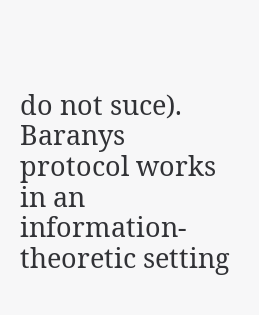do not suce). Baranys protocol works in an information-theoretic setting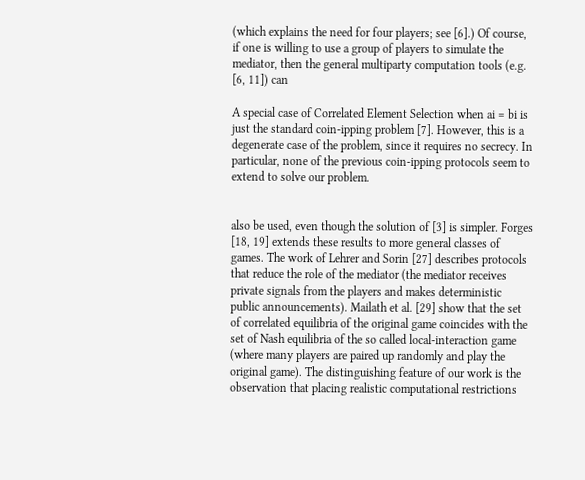(which explains the need for four players; see [6].) Of course, if one is willing to use a group of players to simulate the mediator, then the general multiparty computation tools (e.g. [6, 11]) can

A special case of Correlated Element Selection when ai = bi is just the standard coin-ipping problem [7]. However, this is a degenerate case of the problem, since it requires no secrecy. In particular, none of the previous coin-ipping protocols seem to extend to solve our problem.


also be used, even though the solution of [3] is simpler. Forges [18, 19] extends these results to more general classes of games. The work of Lehrer and Sorin [27] describes protocols that reduce the role of the mediator (the mediator receives private signals from the players and makes deterministic public announcements). Mailath et al. [29] show that the set of correlated equilibria of the original game coincides with the set of Nash equilibria of the so called local-interaction game (where many players are paired up randomly and play the original game). The distinguishing feature of our work is the observation that placing realistic computational restrictions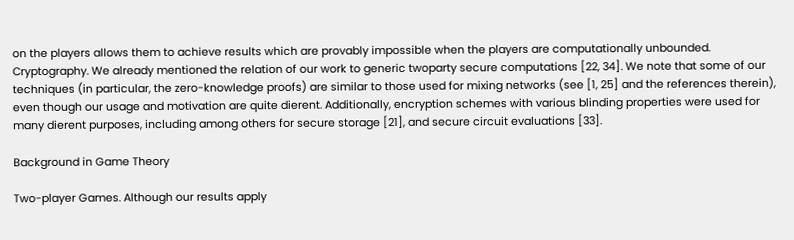on the players allows them to achieve results which are provably impossible when the players are computationally unbounded. Cryptography. We already mentioned the relation of our work to generic twoparty secure computations [22, 34]. We note that some of our techniques (in particular, the zero-knowledge proofs) are similar to those used for mixing networks (see [1, 25] and the references therein), even though our usage and motivation are quite dierent. Additionally, encryption schemes with various blinding properties were used for many dierent purposes, including among others for secure storage [21], and secure circuit evaluations [33].

Background in Game Theory

Two-player Games. Although our results apply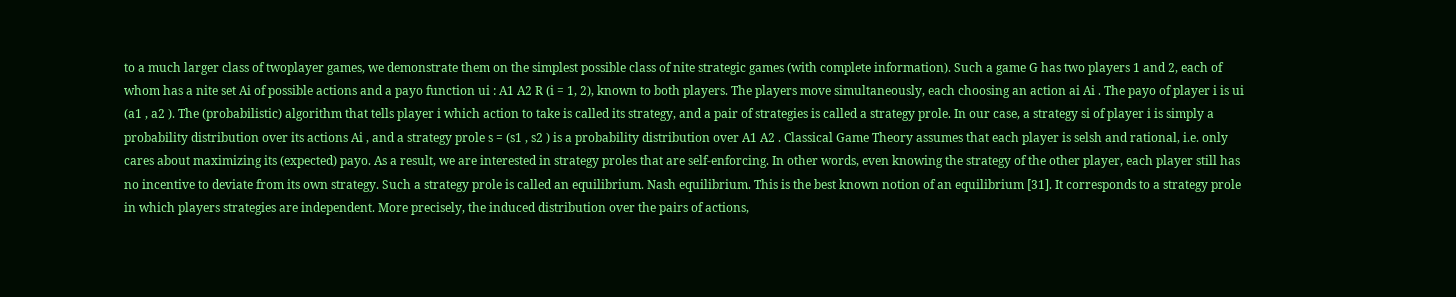to a much larger class of twoplayer games, we demonstrate them on the simplest possible class of nite strategic games (with complete information). Such a game G has two players 1 and 2, each of whom has a nite set Ai of possible actions and a payo function ui : A1 A2 R (i = 1, 2), known to both players. The players move simultaneously, each choosing an action ai Ai . The payo of player i is ui (a1 , a2 ). The (probabilistic) algorithm that tells player i which action to take is called its strategy, and a pair of strategies is called a strategy prole. In our case, a strategy si of player i is simply a probability distribution over its actions Ai , and a strategy prole s = (s1 , s2 ) is a probability distribution over A1 A2 . Classical Game Theory assumes that each player is selsh and rational, i.e. only cares about maximizing its (expected) payo. As a result, we are interested in strategy proles that are self-enforcing. In other words, even knowing the strategy of the other player, each player still has no incentive to deviate from its own strategy. Such a strategy prole is called an equilibrium. Nash equilibrium. This is the best known notion of an equilibrium [31]. It corresponds to a strategy prole in which players strategies are independent. More precisely, the induced distribution over the pairs of actions,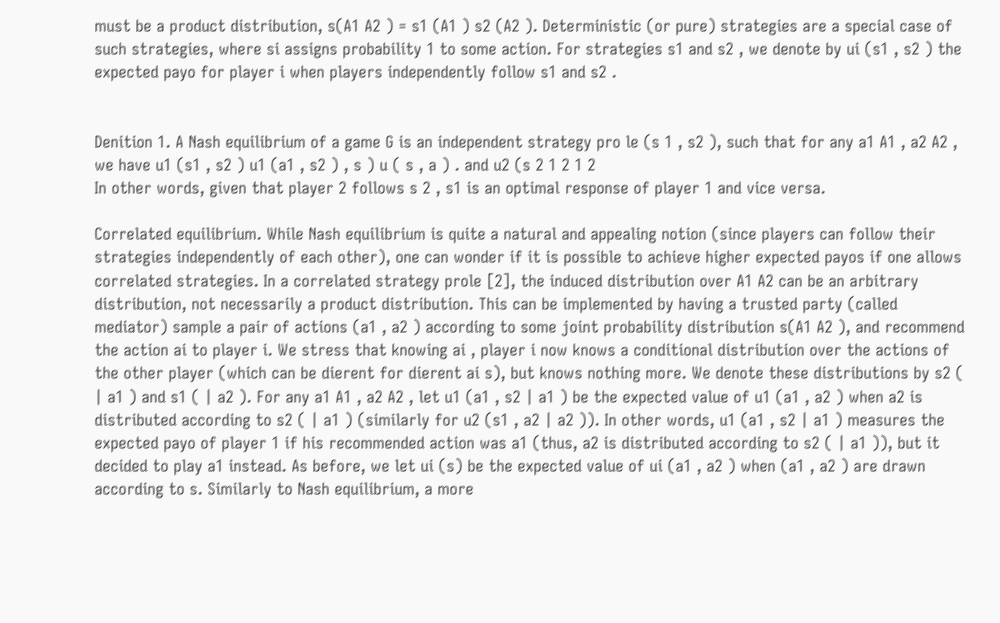must be a product distribution, s(A1 A2 ) = s1 (A1 ) s2 (A2 ). Deterministic (or pure) strategies are a special case of such strategies, where si assigns probability 1 to some action. For strategies s1 and s2 , we denote by ui (s1 , s2 ) the expected payo for player i when players independently follow s1 and s2 .


Denition 1. A Nash equilibrium of a game G is an independent strategy pro le (s 1 , s2 ), such that for any a1 A1 , a2 A2 , we have u1 (s1 , s2 ) u1 (a1 , s2 ) , s ) u ( s , a ) . and u2 (s 2 1 2 1 2
In other words, given that player 2 follows s 2 , s1 is an optimal response of player 1 and vice versa.

Correlated equilibrium. While Nash equilibrium is quite a natural and appealing notion (since players can follow their strategies independently of each other), one can wonder if it is possible to achieve higher expected payos if one allows correlated strategies. In a correlated strategy prole [2], the induced distribution over A1 A2 can be an arbitrary distribution, not necessarily a product distribution. This can be implemented by having a trusted party (called mediator) sample a pair of actions (a1 , a2 ) according to some joint probability distribution s(A1 A2 ), and recommend the action ai to player i. We stress that knowing ai , player i now knows a conditional distribution over the actions of the other player (which can be dierent for dierent ai s), but knows nothing more. We denote these distributions by s2 ( | a1 ) and s1 ( | a2 ). For any a1 A1 , a2 A2 , let u1 (a1 , s2 | a1 ) be the expected value of u1 (a1 , a2 ) when a2 is distributed according to s2 ( | a1 ) (similarly for u2 (s1 , a2 | a2 )). In other words, u1 (a1 , s2 | a1 ) measures the expected payo of player 1 if his recommended action was a1 (thus, a2 is distributed according to s2 ( | a1 )), but it decided to play a1 instead. As before, we let ui (s) be the expected value of ui (a1 , a2 ) when (a1 , a2 ) are drawn according to s. Similarly to Nash equilibrium, a more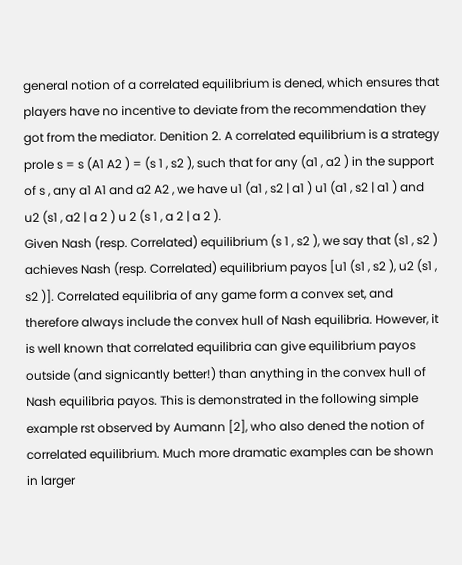general notion of a correlated equilibrium is dened, which ensures that players have no incentive to deviate from the recommendation they got from the mediator. Denition 2. A correlated equilibrium is a strategy prole s = s (A1 A2 ) = (s 1 , s2 ), such that for any (a1 , a2 ) in the support of s , any a1 A1 and a2 A2 , we have u1 (a1 , s2 | a1 ) u1 (a1 , s2 | a1 ) and u2 (s1 , a2 | a 2 ) u 2 (s 1 , a 2 | a 2 ).
Given Nash (resp. Correlated) equilibrium (s 1 , s2 ), we say that (s1 , s2 ) achieves Nash (resp. Correlated) equilibrium payos [u1 (s1 , s2 ), u2 (s1 , s2 )]. Correlated equilibria of any game form a convex set, and therefore always include the convex hull of Nash equilibria. However, it is well known that correlated equilibria can give equilibrium payos outside (and signicantly better!) than anything in the convex hull of Nash equilibria payos. This is demonstrated in the following simple example rst observed by Aumann [2], who also dened the notion of correlated equilibrium. Much more dramatic examples can be shown in larger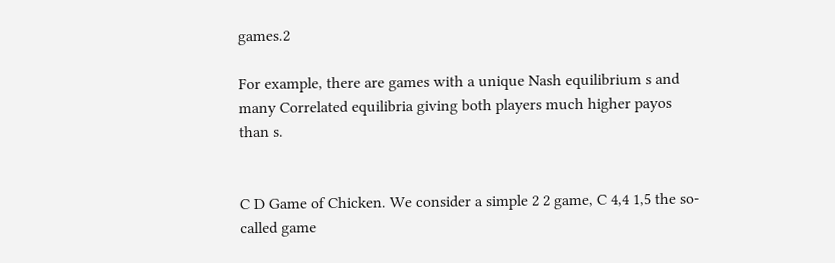games.2

For example, there are games with a unique Nash equilibrium s and many Correlated equilibria giving both players much higher payos than s.


C D Game of Chicken. We consider a simple 2 2 game, C 4,4 1,5 the so-called game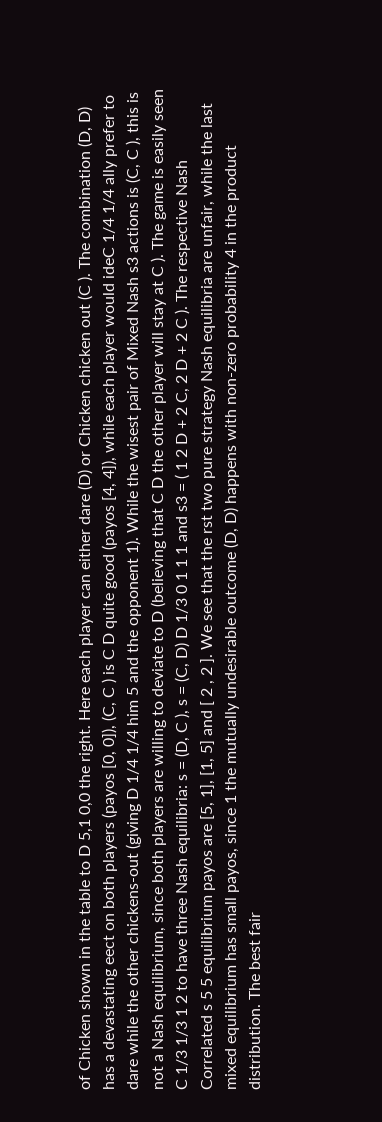of Chicken shown in the table to D 5,1 0,0 the right. Here each player can either dare (D) or Chicken chicken out (C ). The combination (D, D) has a devastating eect on both players (payos [0, 0]), (C, C ) is C D quite good (payos [4, 4]), while each player would ideC 1/4 1/4 ally prefer to dare while the other chickens-out (giving D 1/4 1/4 him 5 and the opponent 1). While the wisest pair of Mixed Nash s3 actions is (C, C ), this is not a Nash equilibrium, since both players are willing to deviate to D (believing that C D the other player will stay at C ). The game is easily seen C 1/3 1/3 1 2 to have three Nash equilibria: s = (D, C ), s = (C, D) D 1/3 0 1 1 1 and s3 = ( 1 2 D + 2 C, 2 D + 2 C ). The respective Nash Correlated s 5 5 equilibrium payos are [5, 1], [1, 5] and [ 2 , 2 ]. We see that the rst two pure strategy Nash equilibria are unfair, while the last mixed equilibrium has small payos, since 1 the mutually undesirable outcome (D, D) happens with non-zero probability 4 in the product distribution. The best fair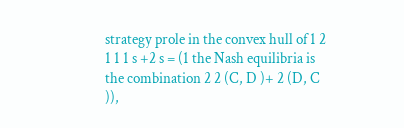strategy prole in the convex hull of 1 2 1 1 1 s +2 s = (1 the Nash equilibria is the combination 2 2 (C, D )+ 2 (D, C )),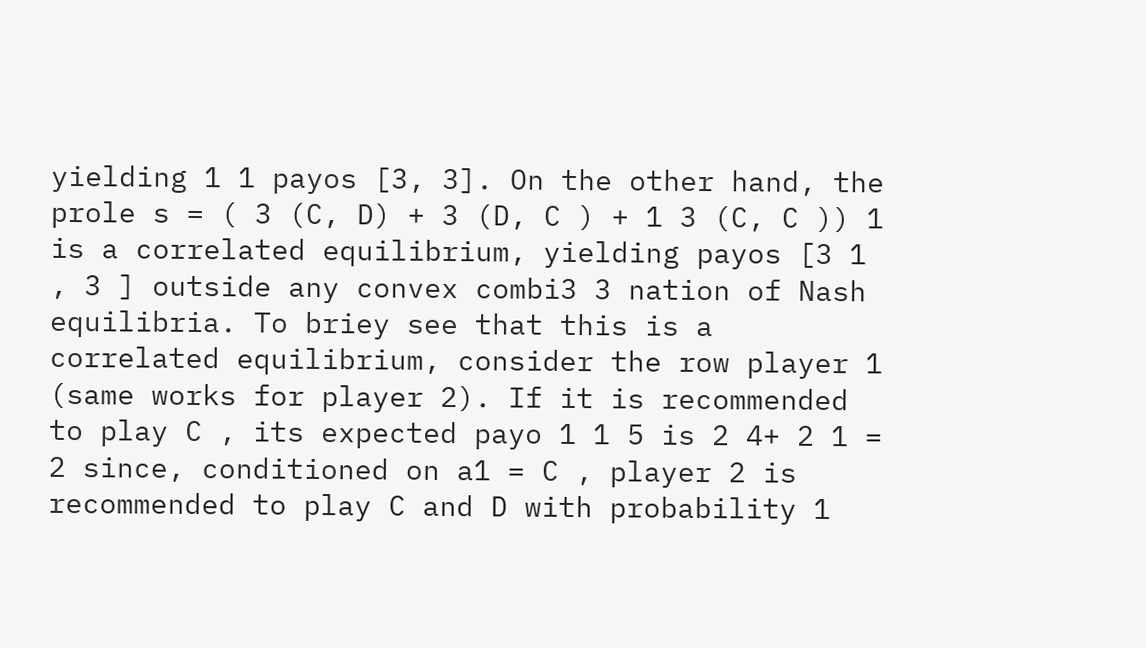yielding 1 1 payos [3, 3]. On the other hand, the prole s = ( 3 (C, D) + 3 (D, C ) + 1 3 (C, C )) 1 is a correlated equilibrium, yielding payos [3 1 , 3 ] outside any convex combi3 3 nation of Nash equilibria. To briey see that this is a correlated equilibrium, consider the row player 1 (same works for player 2). If it is recommended to play C , its expected payo 1 1 5 is 2 4+ 2 1 = 2 since, conditioned on a1 = C , player 2 is recommended to play C and D with probability 1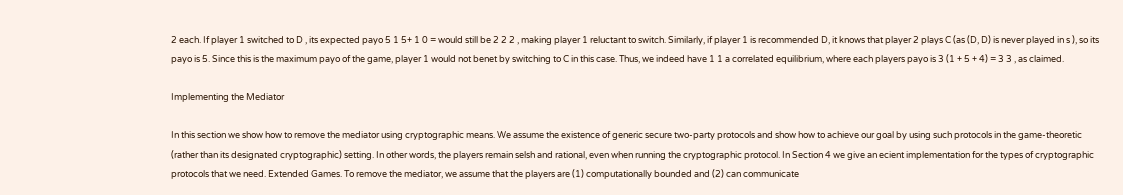2 each. If player 1 switched to D , its expected payo 5 1 5+ 1 0 = would still be 2 2 2 , making player 1 reluctant to switch. Similarly, if player 1 is recommended D, it knows that player 2 plays C (as (D, D) is never played in s ), so its payo is 5. Since this is the maximum payo of the game, player 1 would not benet by switching to C in this case. Thus, we indeed have 1 1 a correlated equilibrium, where each players payo is 3 (1 + 5 + 4) = 3 3 , as claimed.

Implementing the Mediator

In this section we show how to remove the mediator using cryptographic means. We assume the existence of generic secure two-party protocols and show how to achieve our goal by using such protocols in the game-theoretic (rather than its designated cryptographic) setting. In other words, the players remain selsh and rational, even when running the cryptographic protocol. In Section 4 we give an ecient implementation for the types of cryptographic protocols that we need. Extended Games. To remove the mediator, we assume that the players are (1) computationally bounded and (2) can communicate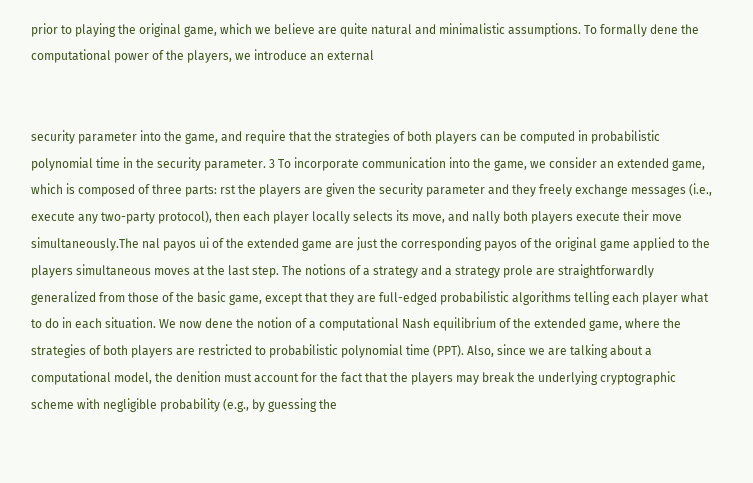prior to playing the original game, which we believe are quite natural and minimalistic assumptions. To formally dene the computational power of the players, we introduce an external


security parameter into the game, and require that the strategies of both players can be computed in probabilistic polynomial time in the security parameter. 3 To incorporate communication into the game, we consider an extended game, which is composed of three parts: rst the players are given the security parameter and they freely exchange messages (i.e., execute any two-party protocol), then each player locally selects its move, and nally both players execute their move simultaneously.The nal payos ui of the extended game are just the corresponding payos of the original game applied to the players simultaneous moves at the last step. The notions of a strategy and a strategy prole are straightforwardly generalized from those of the basic game, except that they are full-edged probabilistic algorithms telling each player what to do in each situation. We now dene the notion of a computational Nash equilibrium of the extended game, where the strategies of both players are restricted to probabilistic polynomial time (PPT). Also, since we are talking about a computational model, the denition must account for the fact that the players may break the underlying cryptographic scheme with negligible probability (e.g., by guessing the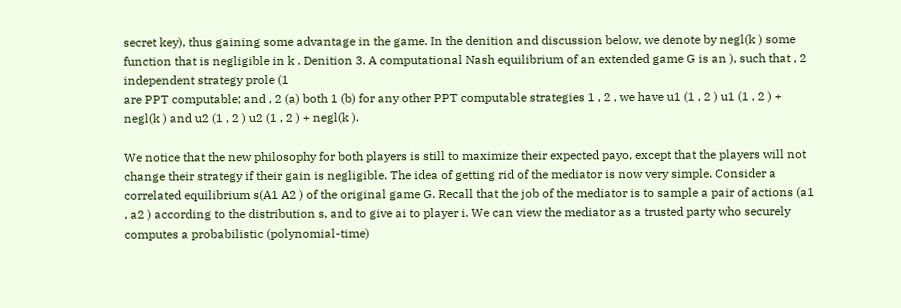secret key), thus gaining some advantage in the game. In the denition and discussion below, we denote by negl(k ) some function that is negligible in k . Denition 3. A computational Nash equilibrium of an extended game G is an ), such that , 2 independent strategy prole (1
are PPT computable; and , 2 (a) both 1 (b) for any other PPT computable strategies 1 , 2 , we have u1 (1 , 2 ) u1 (1 , 2 ) + negl(k ) and u2 (1 , 2 ) u2 (1 , 2 ) + negl(k ).

We notice that the new philosophy for both players is still to maximize their expected payo, except that the players will not change their strategy if their gain is negligible. The idea of getting rid of the mediator is now very simple. Consider a correlated equilibrium s(A1 A2 ) of the original game G. Recall that the job of the mediator is to sample a pair of actions (a1 , a2 ) according to the distribution s, and to give ai to player i. We can view the mediator as a trusted party who securely computes a probabilistic (polynomial-time)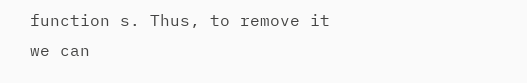function s. Thus, to remove it we can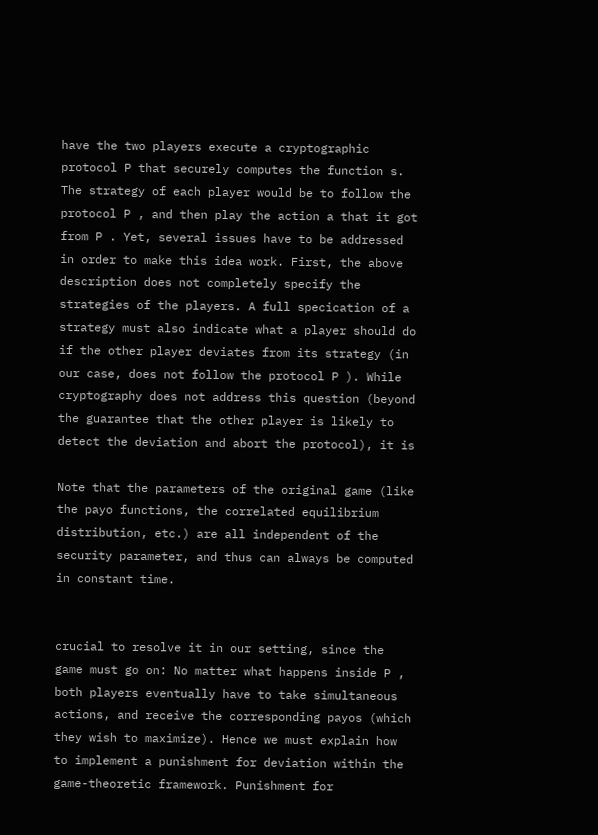have the two players execute a cryptographic protocol P that securely computes the function s. The strategy of each player would be to follow the protocol P , and then play the action a that it got from P . Yet, several issues have to be addressed in order to make this idea work. First, the above description does not completely specify the strategies of the players. A full specication of a strategy must also indicate what a player should do if the other player deviates from its strategy (in our case, does not follow the protocol P ). While cryptography does not address this question (beyond the guarantee that the other player is likely to detect the deviation and abort the protocol), it is

Note that the parameters of the original game (like the payo functions, the correlated equilibrium distribution, etc.) are all independent of the security parameter, and thus can always be computed in constant time.


crucial to resolve it in our setting, since the game must go on: No matter what happens inside P , both players eventually have to take simultaneous actions, and receive the corresponding payos (which they wish to maximize). Hence we must explain how to implement a punishment for deviation within the game-theoretic framework. Punishment for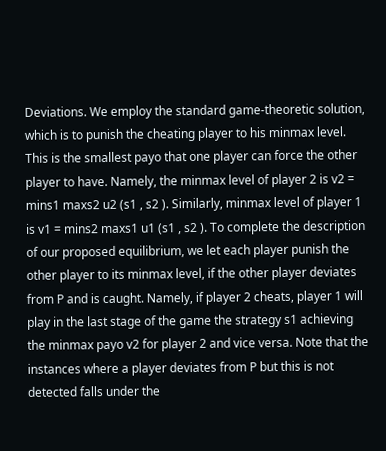Deviations. We employ the standard game-theoretic solution, which is to punish the cheating player to his minmax level. This is the smallest payo that one player can force the other player to have. Namely, the minmax level of player 2 is v2 = mins1 maxs2 u2 (s1 , s2 ). Similarly, minmax level of player 1 is v1 = mins2 maxs1 u1 (s1 , s2 ). To complete the description of our proposed equilibrium, we let each player punish the other player to its minmax level, if the other player deviates from P and is caught. Namely, if player 2 cheats, player 1 will play in the last stage of the game the strategy s1 achieving the minmax payo v2 for player 2 and vice versa. Note that the instances where a player deviates from P but this is not detected falls under the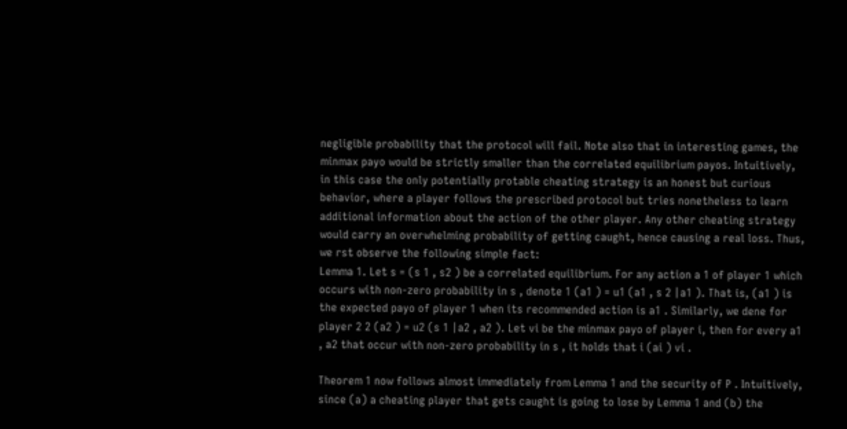negligible probability that the protocol will fail. Note also that in interesting games, the minmax payo would be strictly smaller than the correlated equilibrium payos. Intuitively, in this case the only potentially protable cheating strategy is an honest but curious behavior, where a player follows the prescribed protocol but tries nonetheless to learn additional information about the action of the other player. Any other cheating strategy would carry an overwhelming probability of getting caught, hence causing a real loss. Thus, we rst observe the following simple fact:
Lemma 1. Let s = (s 1 , s2 ) be a correlated equilibrium. For any action a 1 of player 1 which occurs with non-zero probability in s , denote 1 (a1 ) = u1 (a1 , s 2 |a1 ). That is, (a1 ) is the expected payo of player 1 when its recommended action is a1 . Similarly, we dene for player 2 2 (a2 ) = u2 (s 1 |a2 , a2 ). Let vi be the minmax payo of player i, then for every a1 , a2 that occur with non-zero probability in s , it holds that i (ai ) vi .

Theorem 1 now follows almost immediately from Lemma 1 and the security of P . Intuitively, since (a) a cheating player that gets caught is going to lose by Lemma 1 and (b) the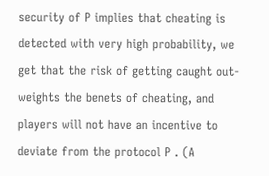security of P implies that cheating is detected with very high probability, we get that the risk of getting caught out-weights the benets of cheating, and players will not have an incentive to deviate from the protocol P . (A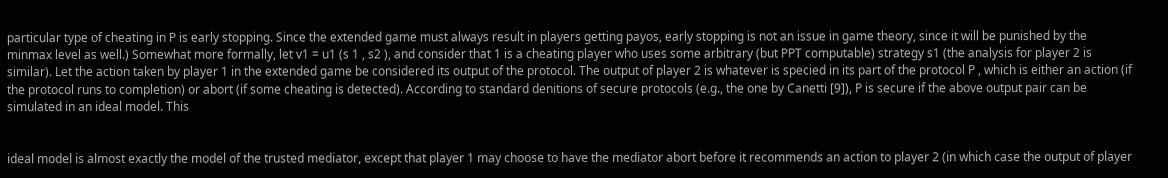particular type of cheating in P is early stopping. Since the extended game must always result in players getting payos, early stopping is not an issue in game theory, since it will be punished by the minmax level as well.) Somewhat more formally, let v1 = u1 (s 1 , s2 ), and consider that 1 is a cheating player who uses some arbitrary (but PPT computable) strategy s1 (the analysis for player 2 is similar). Let the action taken by player 1 in the extended game be considered its output of the protocol. The output of player 2 is whatever is specied in its part of the protocol P , which is either an action (if the protocol runs to completion) or abort (if some cheating is detected). According to standard denitions of secure protocols (e.g., the one by Canetti [9]), P is secure if the above output pair can be simulated in an ideal model. This


ideal model is almost exactly the model of the trusted mediator, except that player 1 may choose to have the mediator abort before it recommends an action to player 2 (in which case the output of player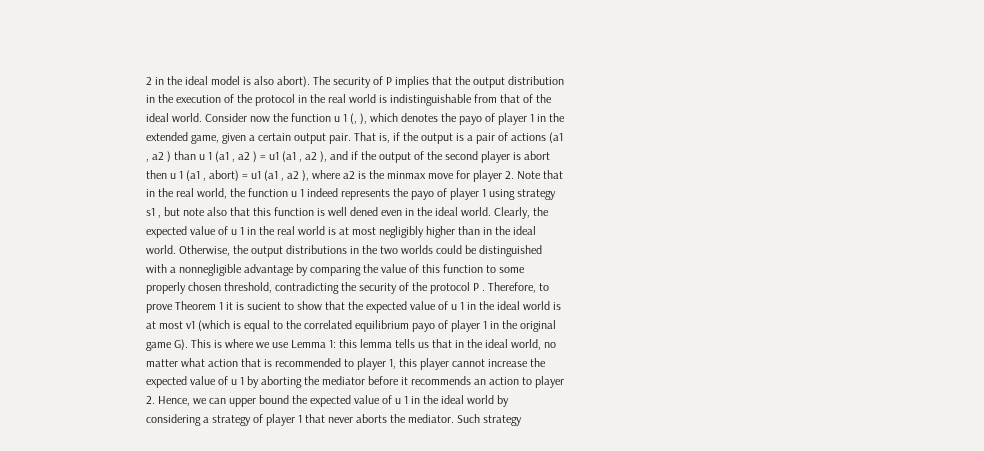2 in the ideal model is also abort). The security of P implies that the output distribution in the execution of the protocol in the real world is indistinguishable from that of the ideal world. Consider now the function u 1 (, ), which denotes the payo of player 1 in the extended game, given a certain output pair. That is, if the output is a pair of actions (a1 , a2 ) than u 1 (a1 , a2 ) = u1 (a1 , a2 ), and if the output of the second player is abort then u 1 (a1 , abort) = u1 (a1 , a2 ), where a2 is the minmax move for player 2. Note that in the real world, the function u 1 indeed represents the payo of player 1 using strategy s1 , but note also that this function is well dened even in the ideal world. Clearly, the expected value of u 1 in the real world is at most negligibly higher than in the ideal world. Otherwise, the output distributions in the two worlds could be distinguished with a nonnegligible advantage by comparing the value of this function to some properly chosen threshold, contradicting the security of the protocol P . Therefore, to prove Theorem 1 it is sucient to show that the expected value of u 1 in the ideal world is at most v1 (which is equal to the correlated equilibrium payo of player 1 in the original game G). This is where we use Lemma 1: this lemma tells us that in the ideal world, no matter what action that is recommended to player 1, this player cannot increase the expected value of u 1 by aborting the mediator before it recommends an action to player 2. Hence, we can upper bound the expected value of u 1 in the ideal world by considering a strategy of player 1 that never aborts the mediator. Such strategy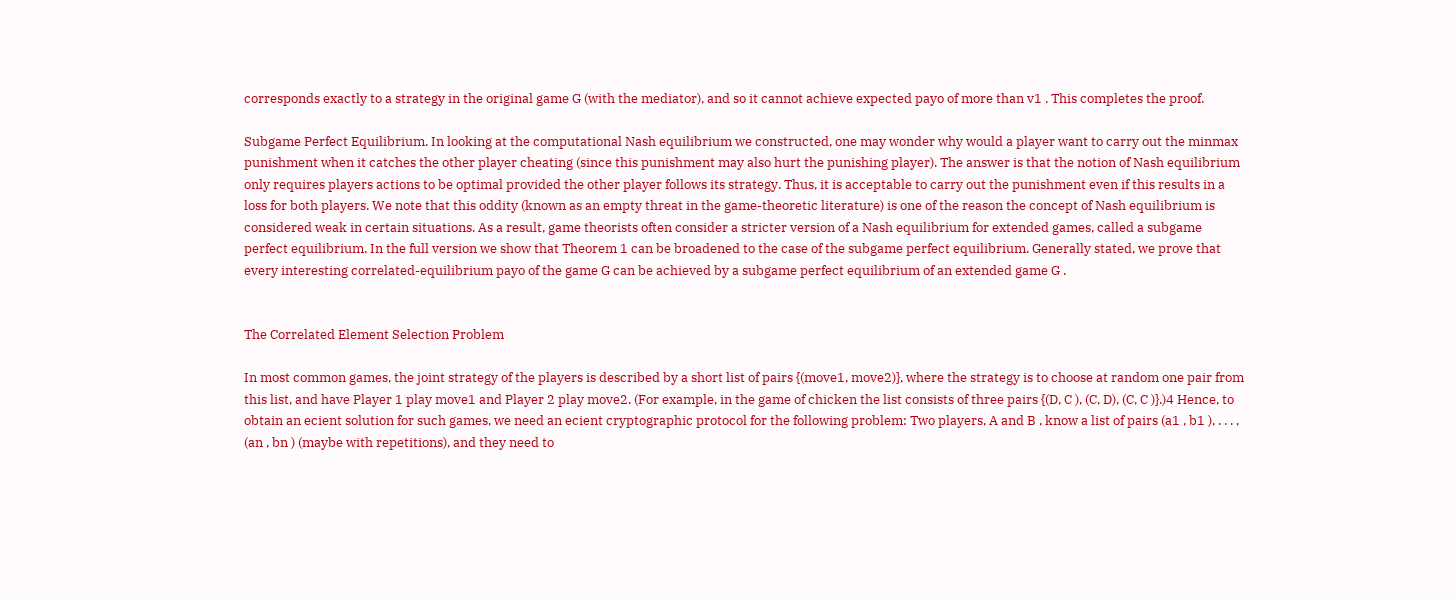corresponds exactly to a strategy in the original game G (with the mediator), and so it cannot achieve expected payo of more than v1 . This completes the proof.

Subgame Perfect Equilibrium. In looking at the computational Nash equilibrium we constructed, one may wonder why would a player want to carry out the minmax punishment when it catches the other player cheating (since this punishment may also hurt the punishing player). The answer is that the notion of Nash equilibrium only requires players actions to be optimal provided the other player follows its strategy. Thus, it is acceptable to carry out the punishment even if this results in a loss for both players. We note that this oddity (known as an empty threat in the game-theoretic literature) is one of the reason the concept of Nash equilibrium is considered weak in certain situations. As a result, game theorists often consider a stricter version of a Nash equilibrium for extended games, called a subgame perfect equilibrium. In the full version we show that Theorem 1 can be broadened to the case of the subgame perfect equilibrium. Generally stated, we prove that every interesting correlated-equilibrium payo of the game G can be achieved by a subgame perfect equilibrium of an extended game G .


The Correlated Element Selection Problem

In most common games, the joint strategy of the players is described by a short list of pairs {(move1, move2)}, where the strategy is to choose at random one pair from this list, and have Player 1 play move1 and Player 2 play move2. (For example, in the game of chicken the list consists of three pairs {(D, C ), (C, D), (C, C )}.)4 Hence, to obtain an ecient solution for such games, we need an ecient cryptographic protocol for the following problem: Two players, A and B , know a list of pairs (a1 , b1 ), . . . , (an , bn ) (maybe with repetitions), and they need to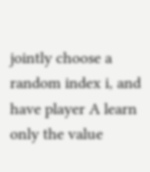jointly choose a random index i, and have player A learn only the value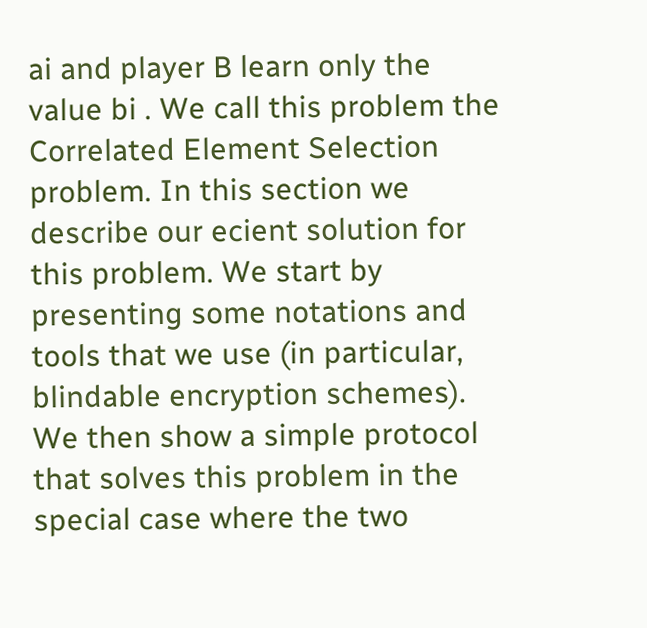ai and player B learn only the value bi . We call this problem the Correlated Element Selection problem. In this section we describe our ecient solution for this problem. We start by presenting some notations and tools that we use (in particular, blindable encryption schemes). We then show a simple protocol that solves this problem in the special case where the two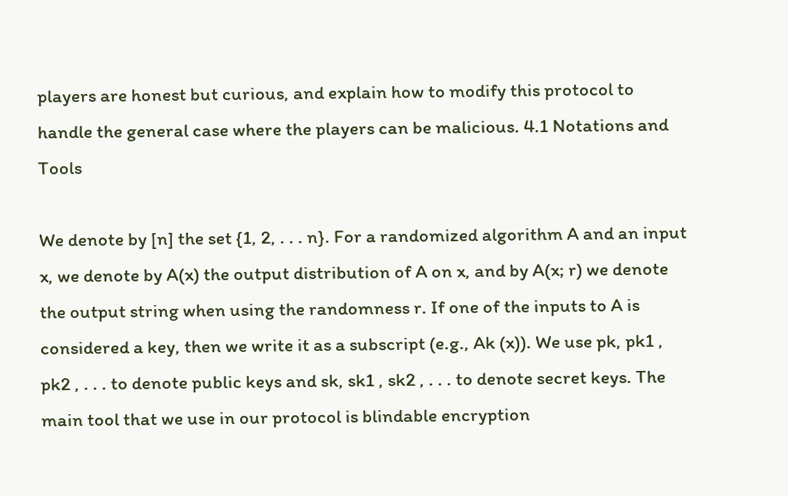players are honest but curious, and explain how to modify this protocol to handle the general case where the players can be malicious. 4.1 Notations and Tools

We denote by [n] the set {1, 2, . . . n}. For a randomized algorithm A and an input x, we denote by A(x) the output distribution of A on x, and by A(x; r) we denote the output string when using the randomness r. If one of the inputs to A is considered a key, then we write it as a subscript (e.g., Ak (x)). We use pk, pk1 , pk2 , . . . to denote public keys and sk, sk1 , sk2 , . . . to denote secret keys. The main tool that we use in our protocol is blindable encryption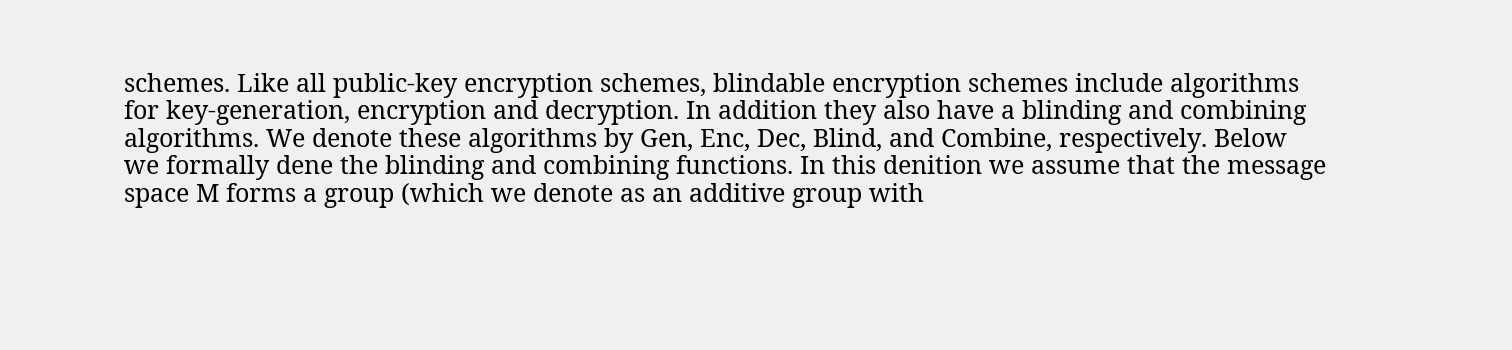schemes. Like all public-key encryption schemes, blindable encryption schemes include algorithms for key-generation, encryption and decryption. In addition they also have a blinding and combining algorithms. We denote these algorithms by Gen, Enc, Dec, Blind, and Combine, respectively. Below we formally dene the blinding and combining functions. In this denition we assume that the message space M forms a group (which we denote as an additive group with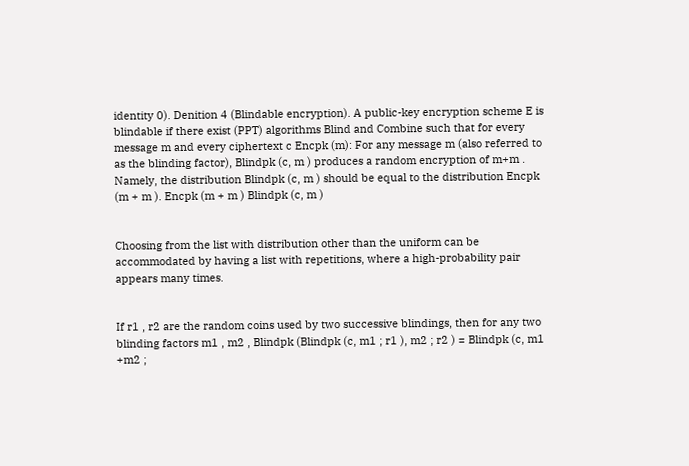identity 0). Denition 4 (Blindable encryption). A public-key encryption scheme E is blindable if there exist (PPT) algorithms Blind and Combine such that for every message m and every ciphertext c Encpk (m): For any message m (also referred to as the blinding factor), Blindpk (c, m ) produces a random encryption of m+m . Namely, the distribution Blindpk (c, m ) should be equal to the distribution Encpk (m + m ). Encpk (m + m ) Blindpk (c, m )


Choosing from the list with distribution other than the uniform can be accommodated by having a list with repetitions, where a high-probability pair appears many times.


If r1 , r2 are the random coins used by two successive blindings, then for any two blinding factors m1 , m2 , Blindpk (Blindpk (c, m1 ; r1 ), m2 ; r2 ) = Blindpk (c, m1 +m2 ;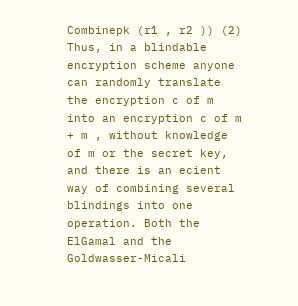Combinepk (r1 , r2 )) (2) Thus, in a blindable encryption scheme anyone can randomly translate the encryption c of m into an encryption c of m + m , without knowledge of m or the secret key, and there is an ecient way of combining several blindings into one operation. Both the ElGamal and the Goldwasser-Micali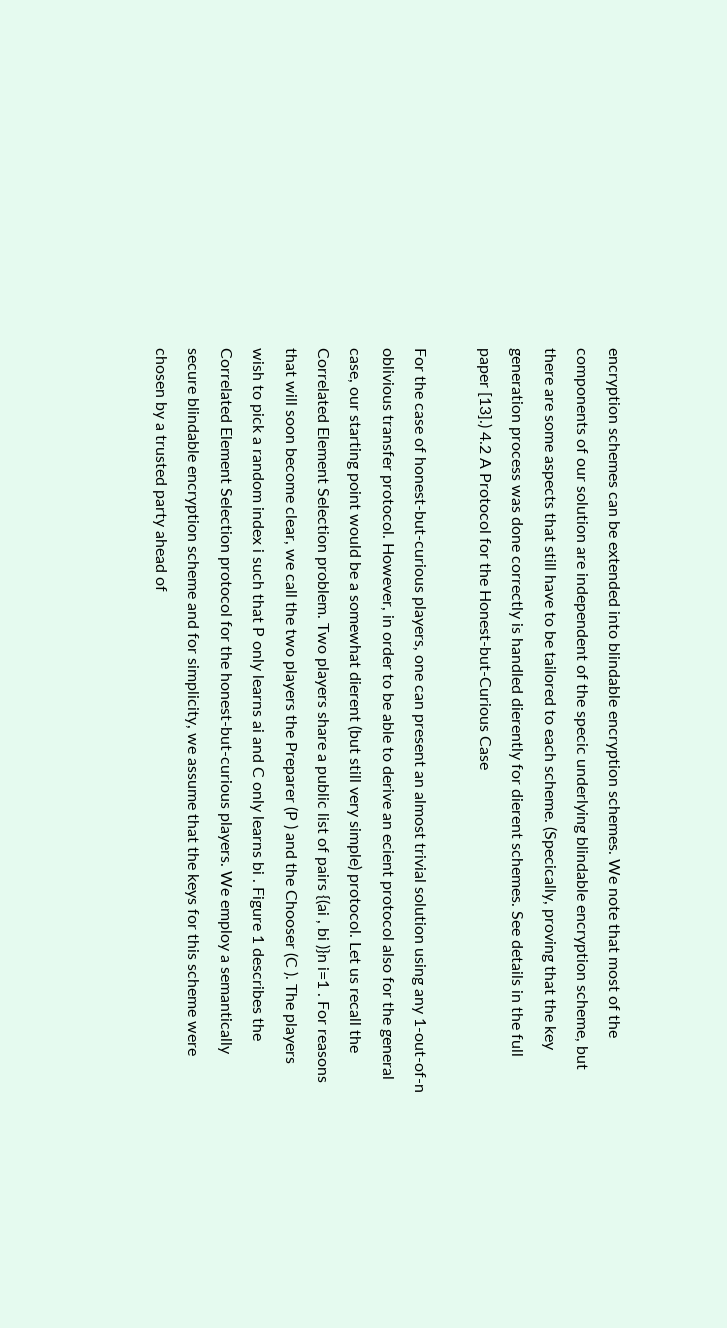encryption schemes can be extended into blindable encryption schemes. We note that most of the components of our solution are independent of the specic underlying blindable encryption scheme, but there are some aspects that still have to be tailored to each scheme. (Specically, proving that the key generation process was done correctly is handled dierently for dierent schemes. See details in the full paper [13].) 4.2 A Protocol for the Honest-but-Curious Case

For the case of honest-but-curious players, one can present an almost trivial solution using any 1-out-of-n oblivious transfer protocol. However, in order to be able to derive an ecient protocol also for the general case, our starting point would be a somewhat dierent (but still very simple) protocol. Let us recall the Correlated Element Selection problem. Two players share a public list of pairs {(ai , bi )}n i=1 . For reasons that will soon become clear, we call the two players the Preparer (P ) and the Chooser (C ). The players wish to pick a random index i such that P only learns ai and C only learns bi . Figure 1 describes the Correlated Element Selection protocol for the honest-but-curious players. We employ a semantically secure blindable encryption scheme and for simplicity, we assume that the keys for this scheme were chosen by a trusted party ahead of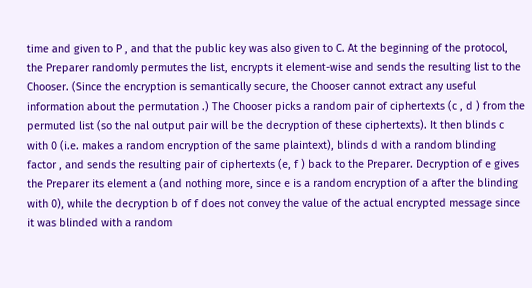time and given to P , and that the public key was also given to C. At the beginning of the protocol, the Preparer randomly permutes the list, encrypts it element-wise and sends the resulting list to the Chooser. (Since the encryption is semantically secure, the Chooser cannot extract any useful information about the permutation .) The Chooser picks a random pair of ciphertexts (c , d ) from the permuted list (so the nal output pair will be the decryption of these ciphertexts). It then blinds c with 0 (i.e. makes a random encryption of the same plaintext), blinds d with a random blinding factor , and sends the resulting pair of ciphertexts (e, f ) back to the Preparer. Decryption of e gives the Preparer its element a (and nothing more, since e is a random encryption of a after the blinding with 0), while the decryption b of f does not convey the value of the actual encrypted message since it was blinded with a random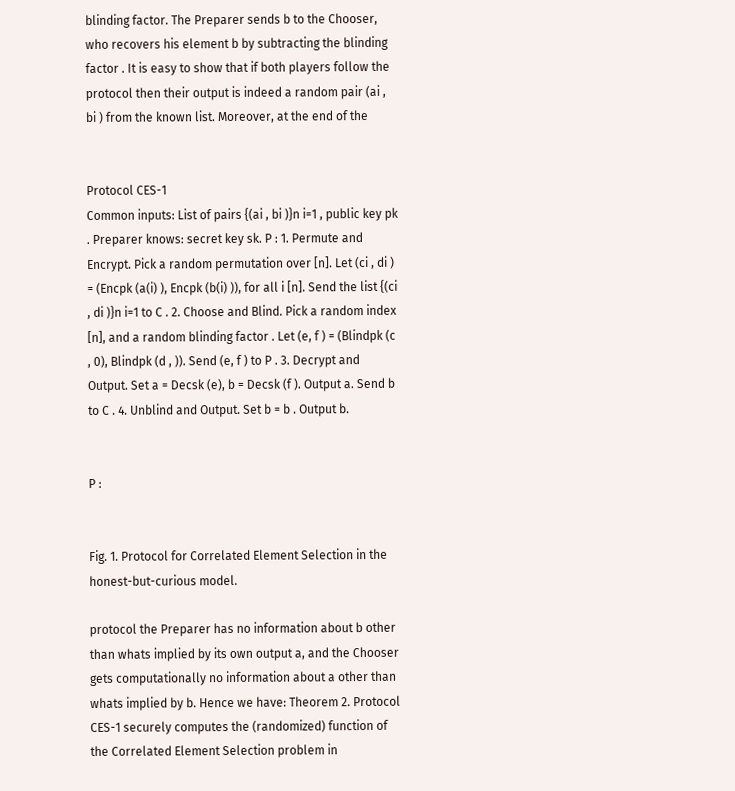blinding factor. The Preparer sends b to the Chooser, who recovers his element b by subtracting the blinding factor . It is easy to show that if both players follow the protocol then their output is indeed a random pair (ai , bi ) from the known list. Moreover, at the end of the


Protocol CES-1
Common inputs: List of pairs {(ai , bi )}n i=1 , public key pk . Preparer knows: secret key sk. P : 1. Permute and Encrypt. Pick a random permutation over [n]. Let (ci , di ) = (Encpk (a(i) ), Encpk (b(i) )), for all i [n]. Send the list {(ci , di )}n i=1 to C . 2. Choose and Blind. Pick a random index [n], and a random blinding factor . Let (e, f ) = (Blindpk (c , 0), Blindpk (d , )). Send (e, f ) to P . 3. Decrypt and Output. Set a = Decsk (e), b = Decsk (f ). Output a. Send b to C . 4. Unblind and Output. Set b = b . Output b.


P :


Fig. 1. Protocol for Correlated Element Selection in the honest-but-curious model.

protocol the Preparer has no information about b other than whats implied by its own output a, and the Chooser gets computationally no information about a other than whats implied by b. Hence we have: Theorem 2. Protocol CES-1 securely computes the (randomized) function of the Correlated Element Selection problem in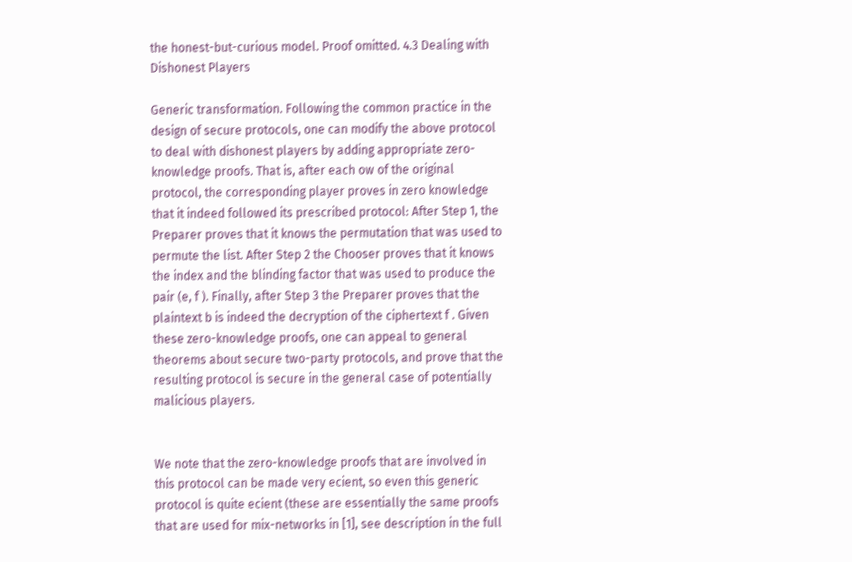the honest-but-curious model. Proof omitted. 4.3 Dealing with Dishonest Players

Generic transformation. Following the common practice in the design of secure protocols, one can modify the above protocol to deal with dishonest players by adding appropriate zero-knowledge proofs. That is, after each ow of the original protocol, the corresponding player proves in zero knowledge that it indeed followed its prescribed protocol: After Step 1, the Preparer proves that it knows the permutation that was used to permute the list. After Step 2 the Chooser proves that it knows the index and the blinding factor that was used to produce the pair (e, f ). Finally, after Step 3 the Preparer proves that the plaintext b is indeed the decryption of the ciphertext f . Given these zero-knowledge proofs, one can appeal to general theorems about secure two-party protocols, and prove that the resulting protocol is secure in the general case of potentially malicious players.


We note that the zero-knowledge proofs that are involved in this protocol can be made very ecient, so even this generic protocol is quite ecient (these are essentially the same proofs that are used for mix-networks in [1], see description in the full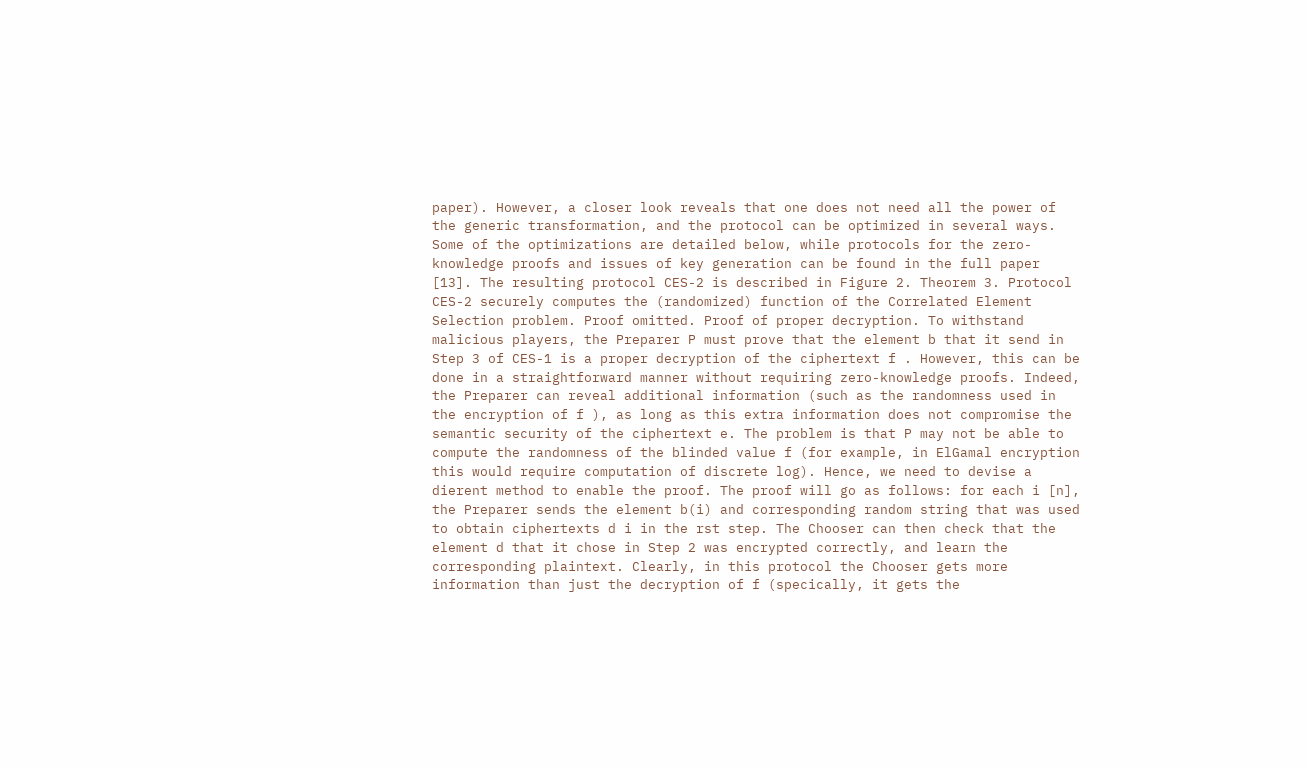paper). However, a closer look reveals that one does not need all the power of the generic transformation, and the protocol can be optimized in several ways. Some of the optimizations are detailed below, while protocols for the zero-knowledge proofs and issues of key generation can be found in the full paper [13]. The resulting protocol CES-2 is described in Figure 2. Theorem 3. Protocol CES-2 securely computes the (randomized) function of the Correlated Element Selection problem. Proof omitted. Proof of proper decryption. To withstand malicious players, the Preparer P must prove that the element b that it send in Step 3 of CES-1 is a proper decryption of the ciphertext f . However, this can be done in a straightforward manner without requiring zero-knowledge proofs. Indeed, the Preparer can reveal additional information (such as the randomness used in the encryption of f ), as long as this extra information does not compromise the semantic security of the ciphertext e. The problem is that P may not be able to compute the randomness of the blinded value f (for example, in ElGamal encryption this would require computation of discrete log). Hence, we need to devise a dierent method to enable the proof. The proof will go as follows: for each i [n], the Preparer sends the element b(i) and corresponding random string that was used to obtain ciphertexts d i in the rst step. The Chooser can then check that the element d that it chose in Step 2 was encrypted correctly, and learn the corresponding plaintext. Clearly, in this protocol the Chooser gets more information than just the decryption of f (specically, it gets the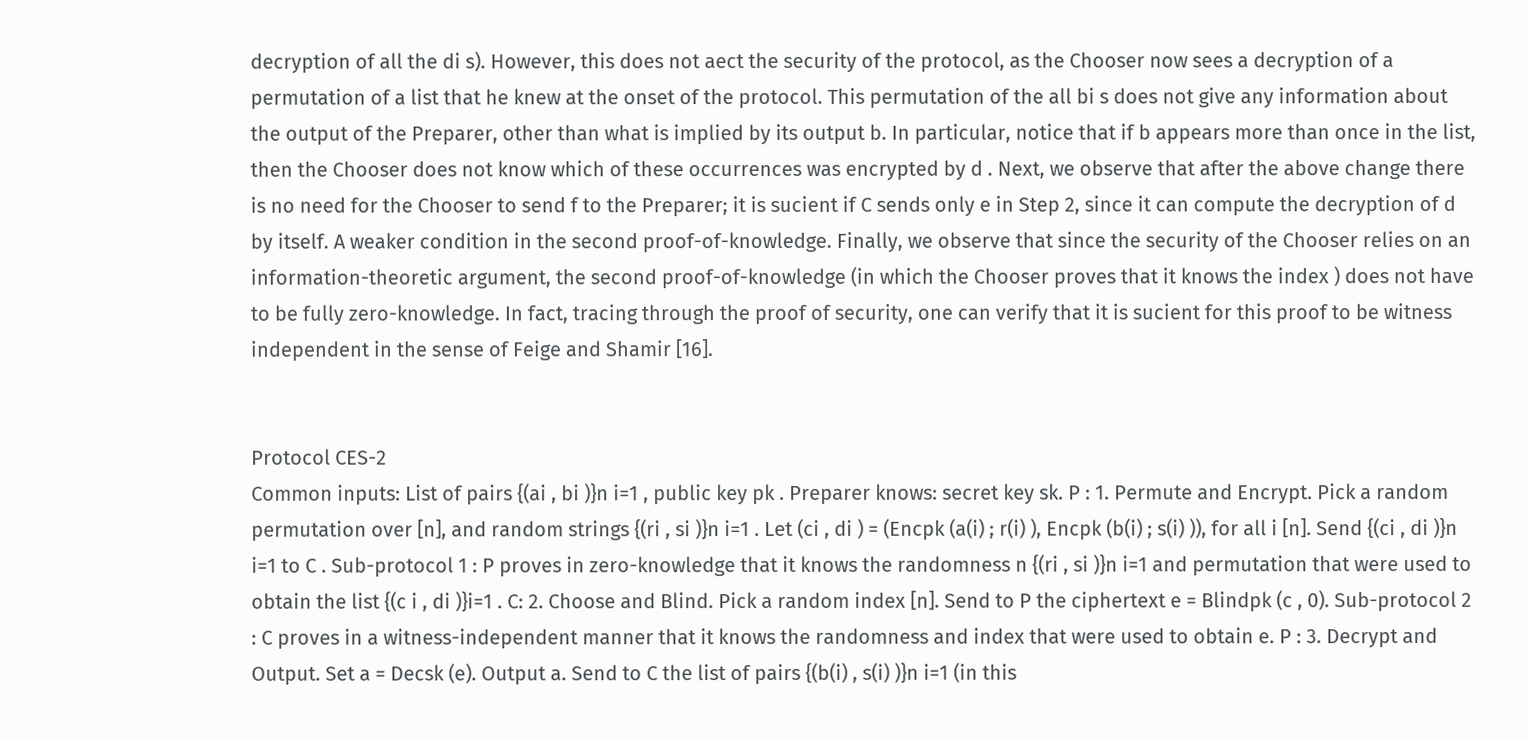decryption of all the di s). However, this does not aect the security of the protocol, as the Chooser now sees a decryption of a permutation of a list that he knew at the onset of the protocol. This permutation of the all bi s does not give any information about the output of the Preparer, other than what is implied by its output b. In particular, notice that if b appears more than once in the list, then the Chooser does not know which of these occurrences was encrypted by d . Next, we observe that after the above change there is no need for the Chooser to send f to the Preparer; it is sucient if C sends only e in Step 2, since it can compute the decryption of d by itself. A weaker condition in the second proof-of-knowledge. Finally, we observe that since the security of the Chooser relies on an information-theoretic argument, the second proof-of-knowledge (in which the Chooser proves that it knows the index ) does not have to be fully zero-knowledge. In fact, tracing through the proof of security, one can verify that it is sucient for this proof to be witness independent in the sense of Feige and Shamir [16].


Protocol CES-2
Common inputs: List of pairs {(ai , bi )}n i=1 , public key pk . Preparer knows: secret key sk. P : 1. Permute and Encrypt. Pick a random permutation over [n], and random strings {(ri , si )}n i=1 . Let (ci , di ) = (Encpk (a(i) ; r(i) ), Encpk (b(i) ; s(i) )), for all i [n]. Send {(ci , di )}n i=1 to C . Sub-protocol 1 : P proves in zero-knowledge that it knows the randomness n {(ri , si )}n i=1 and permutation that were used to obtain the list {(c i , di )}i=1 . C: 2. Choose and Blind. Pick a random index [n]. Send to P the ciphertext e = Blindpk (c , 0). Sub-protocol 2 : C proves in a witness-independent manner that it knows the randomness and index that were used to obtain e. P : 3. Decrypt and Output. Set a = Decsk (e). Output a. Send to C the list of pairs {(b(i) , s(i) )}n i=1 (in this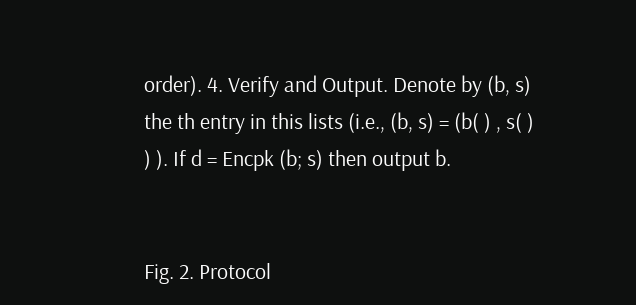order). 4. Verify and Output. Denote by (b, s) the th entry in this lists (i.e., (b, s) = (b( ) , s( ) ) ). If d = Encpk (b; s) then output b.


Fig. 2. Protocol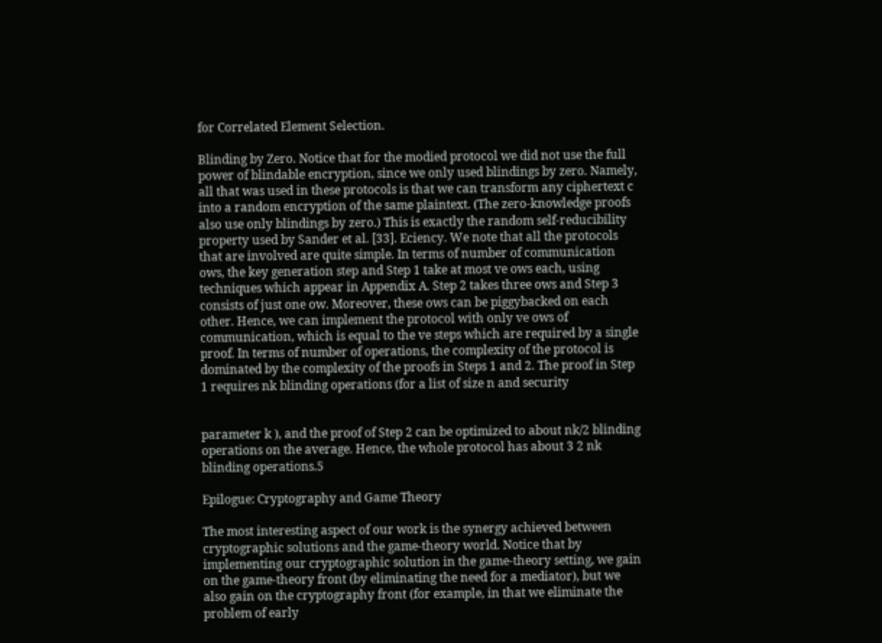for Correlated Element Selection.

Blinding by Zero. Notice that for the modied protocol we did not use the full power of blindable encryption, since we only used blindings by zero. Namely, all that was used in these protocols is that we can transform any ciphertext c into a random encryption of the same plaintext. (The zero-knowledge proofs also use only blindings by zero.) This is exactly the random self-reducibility property used by Sander et al. [33]. Eciency. We note that all the protocols that are involved are quite simple. In terms of number of communication ows, the key generation step and Step 1 take at most ve ows each, using techniques which appear in Appendix A. Step 2 takes three ows and Step 3 consists of just one ow. Moreover, these ows can be piggybacked on each other. Hence, we can implement the protocol with only ve ows of communication, which is equal to the ve steps which are required by a single proof. In terms of number of operations, the complexity of the protocol is dominated by the complexity of the proofs in Steps 1 and 2. The proof in Step 1 requires nk blinding operations (for a list of size n and security


parameter k ), and the proof of Step 2 can be optimized to about nk/2 blinding operations on the average. Hence, the whole protocol has about 3 2 nk blinding operations.5

Epilogue: Cryptography and Game Theory

The most interesting aspect of our work is the synergy achieved between cryptographic solutions and the game-theory world. Notice that by implementing our cryptographic solution in the game-theory setting, we gain on the game-theory front (by eliminating the need for a mediator), but we also gain on the cryptography front (for example, in that we eliminate the problem of early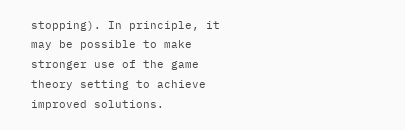stopping). In principle, it may be possible to make stronger use of the game theory setting to achieve improved solutions.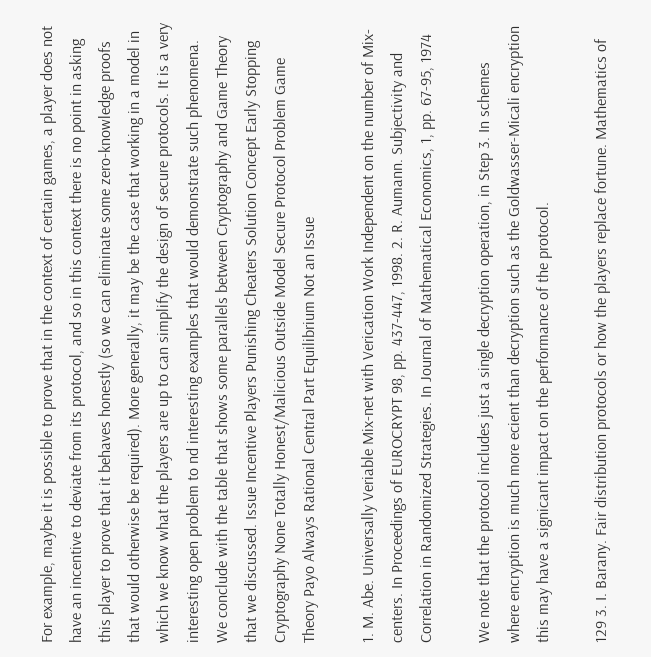For example, maybe it is possible to prove that in the context of certain games, a player does not have an incentive to deviate from its protocol, and so in this context there is no point in asking this player to prove that it behaves honestly (so we can eliminate some zero-knowledge proofs that would otherwise be required). More generally, it may be the case that working in a model in which we know what the players are up to can simplify the design of secure protocols. It is a very interesting open problem to nd interesting examples that would demonstrate such phenomena. We conclude with the table that shows some parallels between Cryptography and Game Theory that we discussed. Issue Incentive Players Punishing Cheaters Solution Concept Early Stopping Cryptography None Totally Honest/Malicious Outside Model Secure Protocol Problem Game Theory Payo Always Rational Central Part Equilibrium Not an Issue

1. M. Abe. Universally Veriable Mix-net with Verication Work Independent on the number of Mix-centers. In Proceedings of EUROCRYPT 98, pp. 437-447, 1998. 2. R. Aumann. Subjectivity and Correlation in Randomized Strategies. In Journal of Mathematical Economics, 1, pp. 67-95, 1974

We note that the protocol includes just a single decryption operation, in Step 3. In schemes where encryption is much more ecient than decryption such as the Goldwasser-Micali encryption this may have a signicant impact on the performance of the protocol.

129 3. I. Barany. Fair distribution protocols or how the players replace fortune. Mathematics of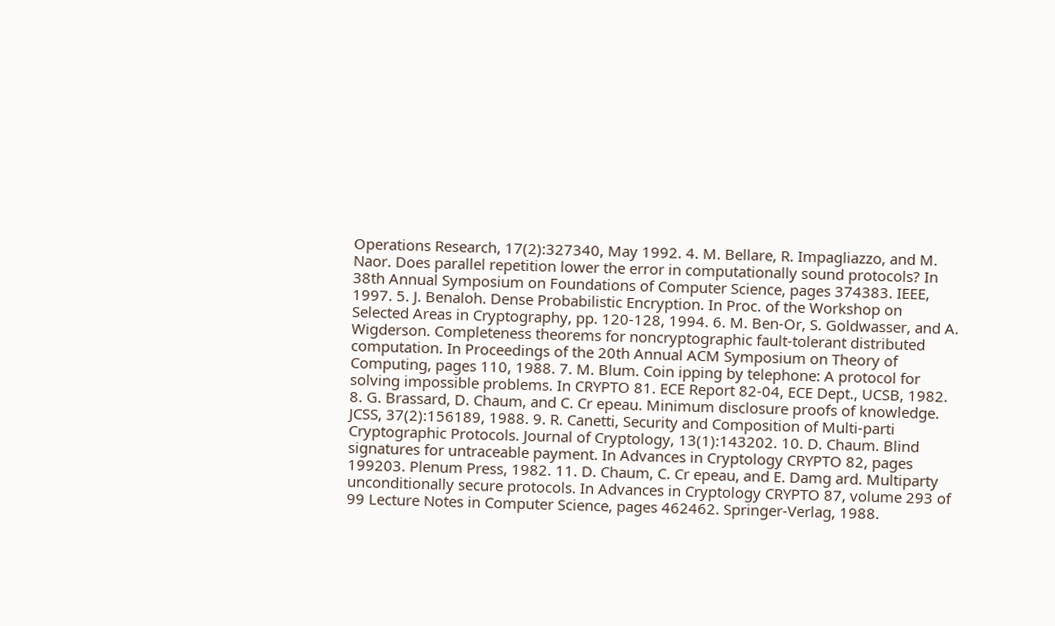Operations Research, 17(2):327340, May 1992. 4. M. Bellare, R. Impagliazzo, and M. Naor. Does parallel repetition lower the error in computationally sound protocols? In 38th Annual Symposium on Foundations of Computer Science, pages 374383. IEEE, 1997. 5. J. Benaloh. Dense Probabilistic Encryption. In Proc. of the Workshop on Selected Areas in Cryptography, pp. 120-128, 1994. 6. M. Ben-Or, S. Goldwasser, and A. Wigderson. Completeness theorems for noncryptographic fault-tolerant distributed computation. In Proceedings of the 20th Annual ACM Symposium on Theory of Computing, pages 110, 1988. 7. M. Blum. Coin ipping by telephone: A protocol for solving impossible problems. In CRYPTO 81. ECE Report 82-04, ECE Dept., UCSB, 1982. 8. G. Brassard, D. Chaum, and C. Cr epeau. Minimum disclosure proofs of knowledge. JCSS, 37(2):156189, 1988. 9. R. Canetti, Security and Composition of Multi-parti Cryptographic Protocols. Journal of Cryptology, 13(1):143202. 10. D. Chaum. Blind signatures for untraceable payment. In Advances in Cryptology CRYPTO 82, pages 199203. Plenum Press, 1982. 11. D. Chaum, C. Cr epeau, and E. Damg ard. Multiparty unconditionally secure protocols. In Advances in Cryptology CRYPTO 87, volume 293 of 99 Lecture Notes in Computer Science, pages 462462. Springer-Verlag, 1988.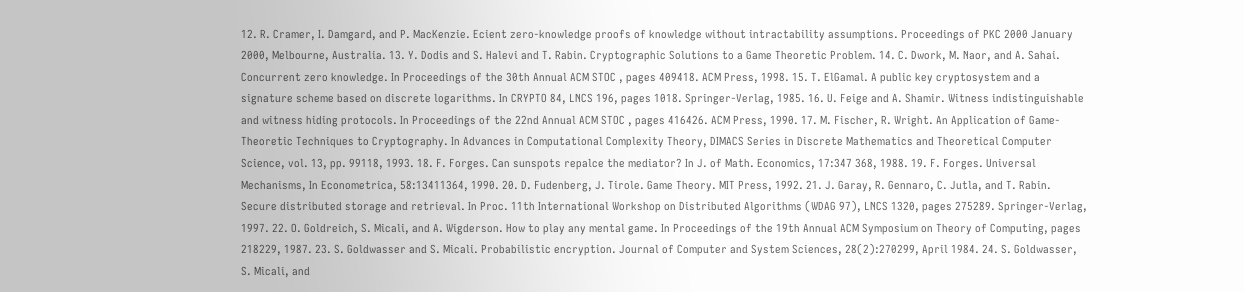12. R. Cramer, I. Damgard, and P. MacKenzie. Ecient zero-knowledge proofs of knowledge without intractability assumptions. Proceedings of PKC 2000 January 2000, Melbourne, Australia. 13. Y. Dodis and S. Halevi and T. Rabin. Cryptographic Solutions to a Game Theoretic Problem. 14. C. Dwork, M. Naor, and A. Sahai. Concurrent zero knowledge. In Proceedings of the 30th Annual ACM STOC , pages 409418. ACM Press, 1998. 15. T. ElGamal. A public key cryptosystem and a signature scheme based on discrete logarithms. In CRYPTO 84, LNCS 196, pages 1018. Springer-Verlag, 1985. 16. U. Feige and A. Shamir. Witness indistinguishable and witness hiding protocols. In Proceedings of the 22nd Annual ACM STOC , pages 416426. ACM Press, 1990. 17. M. Fischer, R. Wright. An Application of Game-Theoretic Techniques to Cryptography. In Advances in Computational Complexity Theory, DIMACS Series in Discrete Mathematics and Theoretical Computer Science, vol. 13, pp. 99118, 1993. 18. F. Forges. Can sunspots repalce the mediator? In J. of Math. Economics, 17:347 368, 1988. 19. F. Forges. Universal Mechanisms, In Econometrica, 58:13411364, 1990. 20. D. Fudenberg, J. Tirole. Game Theory. MIT Press, 1992. 21. J. Garay, R. Gennaro, C. Jutla, and T. Rabin. Secure distributed storage and retrieval. In Proc. 11th International Workshop on Distributed Algorithms (WDAG 97), LNCS 1320, pages 275289. Springer-Verlag, 1997. 22. O. Goldreich, S. Micali, and A. Wigderson. How to play any mental game. In Proceedings of the 19th Annual ACM Symposium on Theory of Computing, pages 218229, 1987. 23. S. Goldwasser and S. Micali. Probabilistic encryption. Journal of Computer and System Sciences, 28(2):270299, April 1984. 24. S. Goldwasser, S. Micali, and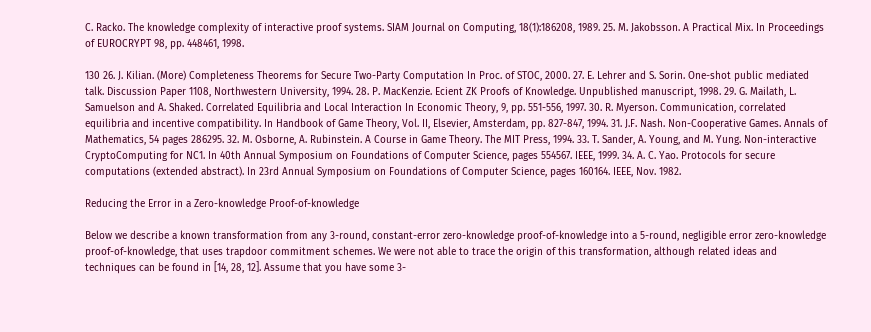C. Racko. The knowledge complexity of interactive proof systems. SIAM Journal on Computing, 18(1):186208, 1989. 25. M. Jakobsson. A Practical Mix. In Proceedings of EUROCRYPT 98, pp. 448461, 1998.

130 26. J. Kilian. (More) Completeness Theorems for Secure Two-Party Computation In Proc. of STOC, 2000. 27. E. Lehrer and S. Sorin. One-shot public mediated talk. Discussion Paper 1108, Northwestern University, 1994. 28. P. MacKenzie. Ecient ZK Proofs of Knowledge. Unpublished manuscript, 1998. 29. G. Mailath, L. Samuelson and A. Shaked. Correlated Equilibria and Local Interaction In Economic Theory, 9, pp. 551-556, 1997. 30. R. Myerson. Communication, correlated equilibria and incentive compatibility. In Handbook of Game Theory, Vol. II, Elsevier, Amsterdam, pp. 827-847, 1994. 31. J.F. Nash. Non-Cooperative Games. Annals of Mathematics, 54 pages 286295. 32. M. Osborne, A. Rubinstein. A Course in Game Theory. The MIT Press, 1994. 33. T. Sander, A. Young, and M. Yung. Non-interactive CryptoComputing for NC1. In 40th Annual Symposium on Foundations of Computer Science, pages 554567. IEEE, 1999. 34. A. C. Yao. Protocols for secure computations (extended abstract). In 23rd Annual Symposium on Foundations of Computer Science, pages 160164. IEEE, Nov. 1982.

Reducing the Error in a Zero-knowledge Proof-of-knowledge

Below we describe a known transformation from any 3-round, constant-error zero-knowledge proof-of-knowledge into a 5-round, negligible error zero-knowledge proof-of-knowledge, that uses trapdoor commitment schemes. We were not able to trace the origin of this transformation, although related ideas and techniques can be found in [14, 28, 12]. Assume that you have some 3-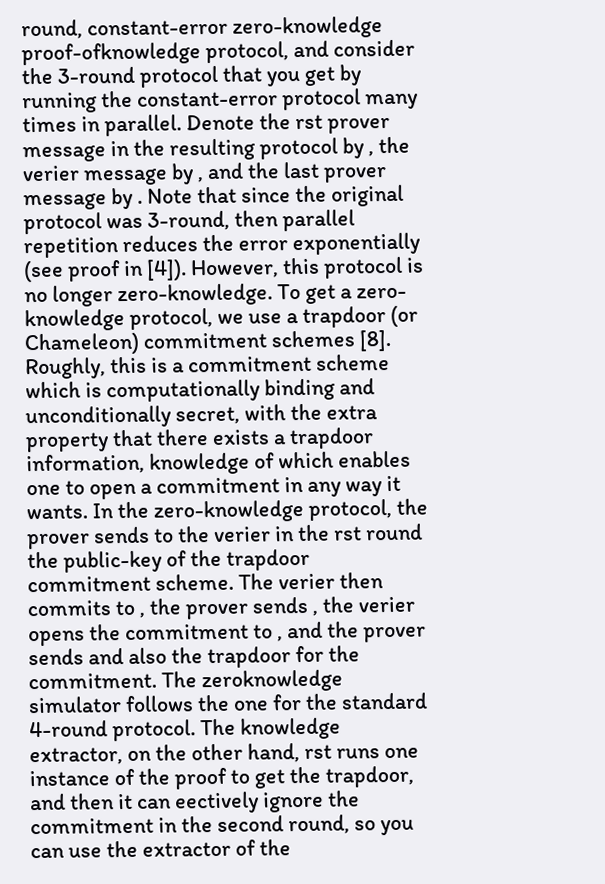round, constant-error zero-knowledge proof-ofknowledge protocol, and consider the 3-round protocol that you get by running the constant-error protocol many times in parallel. Denote the rst prover message in the resulting protocol by , the verier message by , and the last prover message by . Note that since the original protocol was 3-round, then parallel repetition reduces the error exponentially (see proof in [4]). However, this protocol is no longer zero-knowledge. To get a zero-knowledge protocol, we use a trapdoor (or Chameleon) commitment schemes [8]. Roughly, this is a commitment scheme which is computationally binding and unconditionally secret, with the extra property that there exists a trapdoor information, knowledge of which enables one to open a commitment in any way it wants. In the zero-knowledge protocol, the prover sends to the verier in the rst round the public-key of the trapdoor commitment scheme. The verier then commits to , the prover sends , the verier opens the commitment to , and the prover sends and also the trapdoor for the commitment. The zeroknowledge simulator follows the one for the standard 4-round protocol. The knowledge extractor, on the other hand, rst runs one instance of the proof to get the trapdoor, and then it can eectively ignore the commitment in the second round, so you can use the extractor of the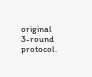original 3-round protocol.